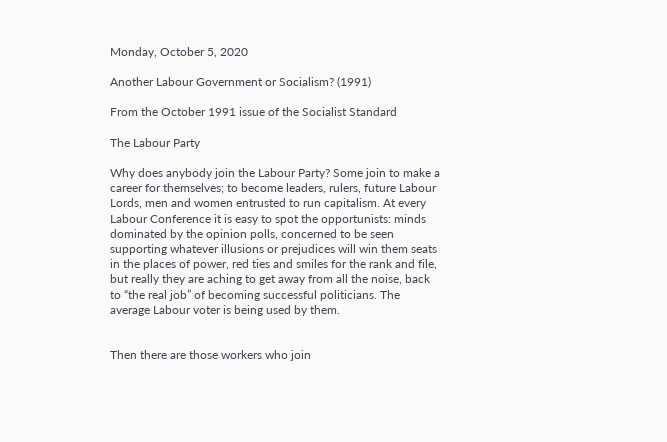Monday, October 5, 2020

Another Labour Government or Socialism? (1991)

From the October 1991 issue of the Socialist Standard

The Labour Party

Why does anybody join the Labour Party? Some join to make a career for themselves; to become leaders, rulers, future Labour Lords, men and women entrusted to run capitalism. At every Labour Conference it is easy to spot the opportunists: minds dominated by the opinion polls, concerned to be seen supporting whatever illusions or prejudices will win them seats in the places of power, red ties and smiles for the rank and file, but really they are aching to get away from all the noise, back to “the real job” of becoming successful politicians. The average Labour voter is being used by them.


Then there are those workers who join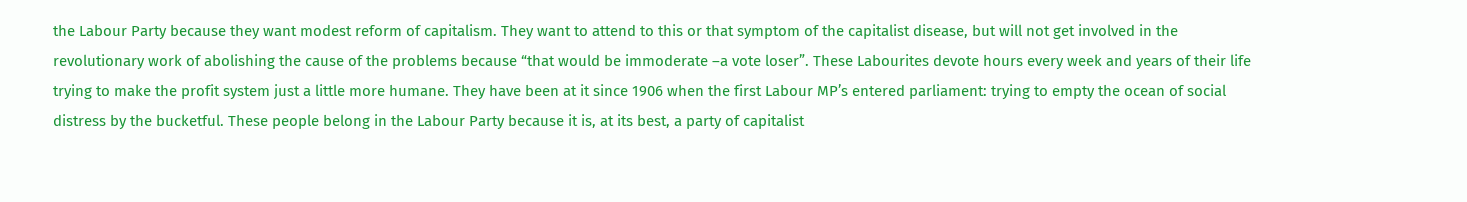the Labour Party because they want modest reform of capitalism. They want to attend to this or that symptom of the capitalist disease, but will not get involved in the revolutionary work of abolishing the cause of the problems because “that would be immoderate –a vote loser”. These Labourites devote hours every week and years of their life trying to make the profit system just a little more humane. They have been at it since 1906 when the first Labour MP’s entered parliament: trying to empty the ocean of social distress by the bucketful. These people belong in the Labour Party because it is, at its best, a party of capitalist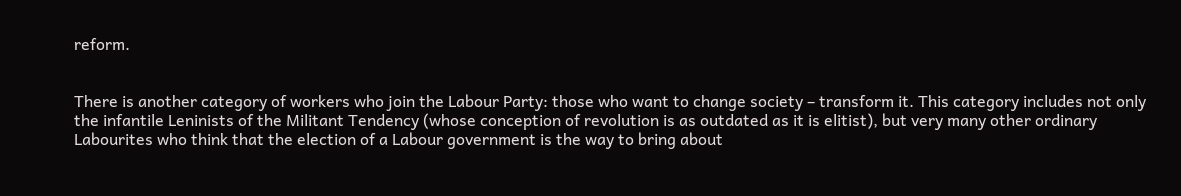reform.


There is another category of workers who join the Labour Party: those who want to change society – transform it. This category includes not only the infantile Leninists of the Militant Tendency (whose conception of revolution is as outdated as it is elitist), but very many other ordinary Labourites who think that the election of a Labour government is the way to bring about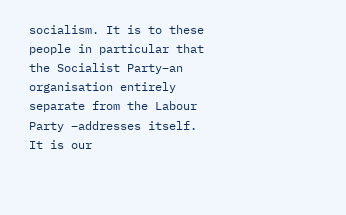socialism. It is to these people in particular that the Socialist Party–an organisation entirely separate from the Labour Party –addresses itself. It is our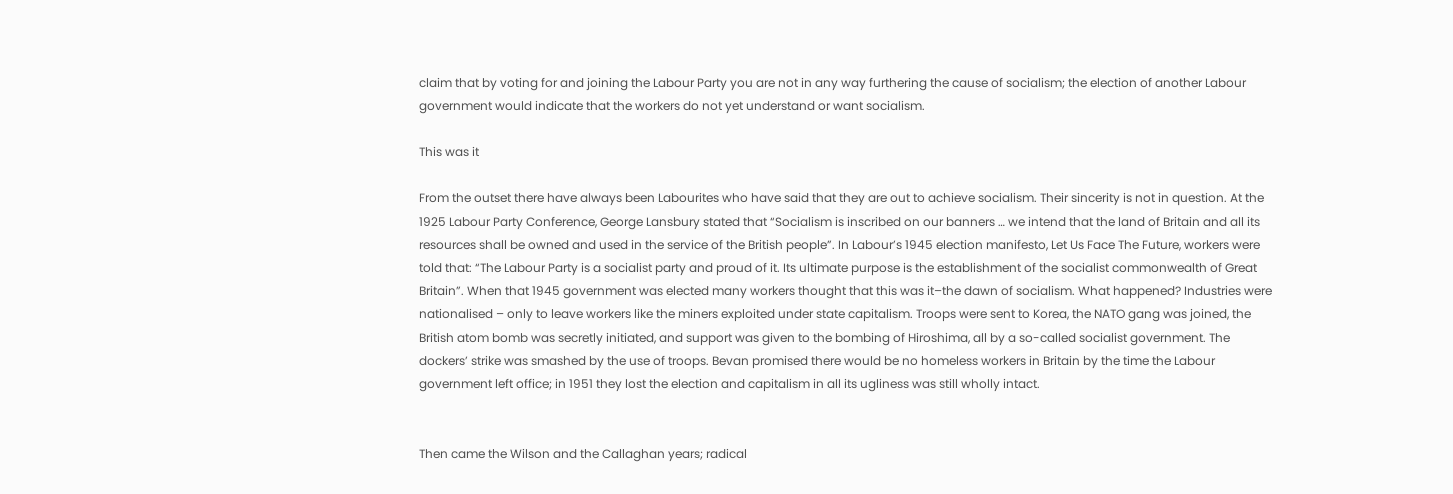claim that by voting for and joining the Labour Party you are not in any way furthering the cause of socialism; the election of another Labour government would indicate that the workers do not yet understand or want socialism.

This was it

From the outset there have always been Labourites who have said that they are out to achieve socialism. Their sincerity is not in question. At the 1925 Labour Party Conference, George Lansbury stated that “Socialism is inscribed on our banners … we intend that the land of Britain and all its resources shall be owned and used in the service of the British people”. In Labour’s 1945 election manifesto, Let Us Face The Future, workers were told that: “The Labour Party is a socialist party and proud of it. Its ultimate purpose is the establishment of the socialist commonwealth of Great Britain”. When that 1945 government was elected many workers thought that this was it–the dawn of socialism. What happened? Industries were nationalised – only to leave workers like the miners exploited under state capitalism. Troops were sent to Korea, the NATO gang was joined, the British atom bomb was secretly initiated, and support was given to the bombing of Hiroshima, all by a so-called socialist government. The dockers’ strike was smashed by the use of troops. Bevan promised there would be no homeless workers in Britain by the time the Labour government left office; in 1951 they lost the election and capitalism in all its ugliness was still wholly intact.


Then came the Wilson and the Callaghan years; radical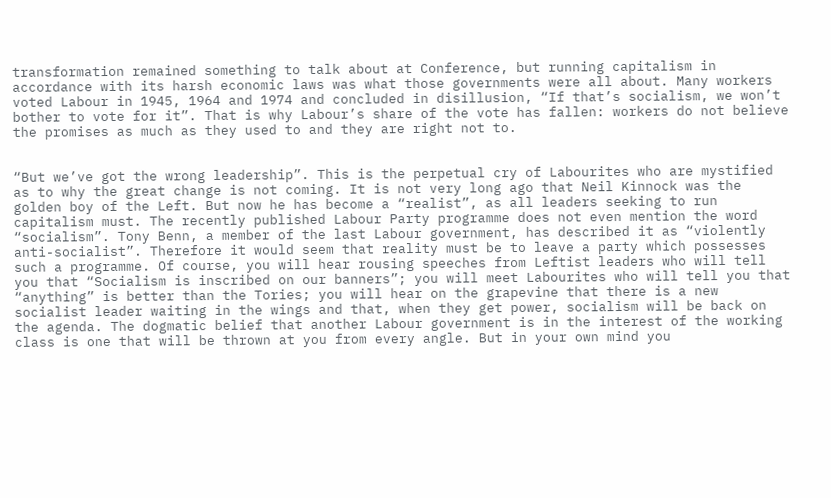transformation remained something to talk about at Conference, but running capitalism in accordance with its harsh economic laws was what those governments were all about. Many workers voted Labour in 1945, 1964 and 1974 and concluded in disillusion, “If that’s socialism, we won’t bother to vote for it”. That is why Labour’s share of the vote has fallen: workers do not believe the promises as much as they used to and they are right not to.


“But we’ve got the wrong leadership”. This is the perpetual cry of Labourites who are mystified as to why the great change is not coming. It is not very long ago that Neil Kinnock was the golden boy of the Left. But now he has become a “realist”, as all leaders seeking to run capitalism must. The recently published Labour Party programme does not even mention the word “socialism”. Tony Benn, a member of the last Labour government, has described it as “violently anti-socialist”. Therefore it would seem that reality must be to leave a party which possesses such a programme. Of course, you will hear rousing speeches from Leftist leaders who will tell you that “Socialism is inscribed on our banners”; you will meet Labourites who will tell you that “anything” is better than the Tories; you will hear on the grapevine that there is a new socialist leader waiting in the wings and that, when they get power, socialism will be back on the agenda. The dogmatic belief that another Labour government is in the interest of the working class is one that will be thrown at you from every angle. But in your own mind you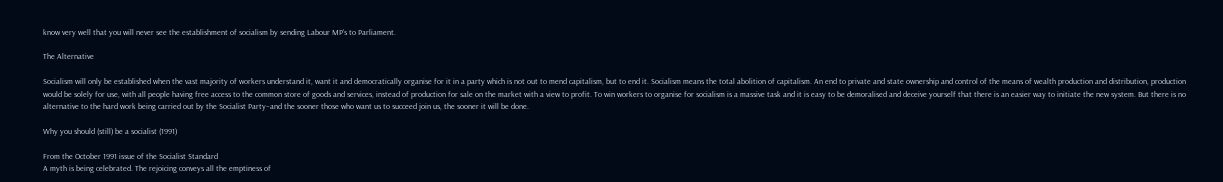know very well that you will never see the establishment of socialism by sending Labour MP’s to Parliament.

The Alternative

Socialism will only be established when the vast majority of workers understand it, want it and democratically organise for it in a party which is not out to mend capitalism, but to end it. Socialism means the total abolition of capitalism. An end to private and state ownership and control of the means of wealth production and distribution, production would be solely for use, with all people having free access to the common store of goods and services, instead of production for sale on the market with a view to profit. To win workers to organise for socialism is a massive task and it is easy to be demoralised and deceive yourself that there is an easier way to initiate the new system. But there is no alternative to the hard work being carried out by the Socialist Party–and the sooner those who want us to succeed join us, the sooner it will be done.

Why you should (still) be a socialist (1991)

From the October 1991 issue of the Socialist Standard
A myth is being celebrated. The rejoicing conveys all the emptiness of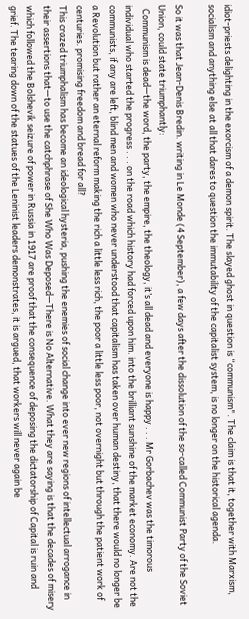idiot-priests delighting in the exorcism of a demon spirit. The slayed ghost in question is “communism". The claim is that it, together with Marxism, socialism and anything else at all that dares to question the immutability of the capitalist system, is no longer on the historical agenda.

So it was that Jean-Denis Bredin. writing in Le Monde (4 September), a few days after the dissolution of the so-called Communist Party of the Soviet Union, could state triumphantly:
  Communism is dead—the word, the party, the empire, the theology, it’s all dead and everyone is happy . . . Mr Gorbachev was the timorous individual who started the progress . . . on the road which history had forced upon him. into the brilliant sunshine of the market economy. Are not the communists, if any are left, blind men and women who never understood that capitalism has taken over human destiny, that there would no longer be a Revolution but rather an eternal reform making the rich a little less rich, the poor a little less poor, not overnight but through the patient work of centuries. promising freedom and bread for all?
This crazed triumphalism has become an ideological hysteria, pushing the enemies of social change into ever new regions of intellectual arrogance in their assertions that—to use the catchphrase of She Who Was Deposed—There is No Alternative. What they are saying is that the decades of misery which followed the Bolshevik seizure of power in Russia in 1917 are proof that the consequence of deposing the dictatorship of Capital is ruin and grief. The tearing down of the statues of the Leninist leaders demonstrates, it is argued, that workers will never again be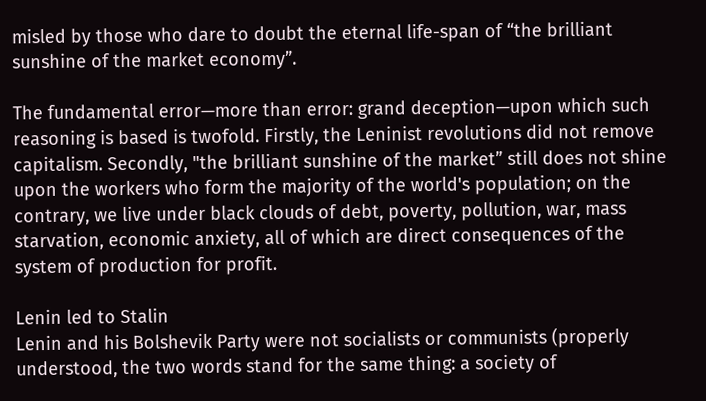misled by those who dare to doubt the eternal life-span of “the brilliant sunshine of the market economy”.

The fundamental error—more than error: grand deception—upon which such reasoning is based is twofold. Firstly, the Leninist revolutions did not remove capitalism. Secondly, "the brilliant sunshine of the market” still does not shine upon the workers who form the majority of the world's population; on the contrary, we live under black clouds of debt, poverty, pollution, war, mass starvation, economic anxiety, all of which are direct consequences of the system of production for profit.

Lenin led to Stalin
Lenin and his Bolshevik Party were not socialists or communists (properly understood, the two words stand for the same thing: a society of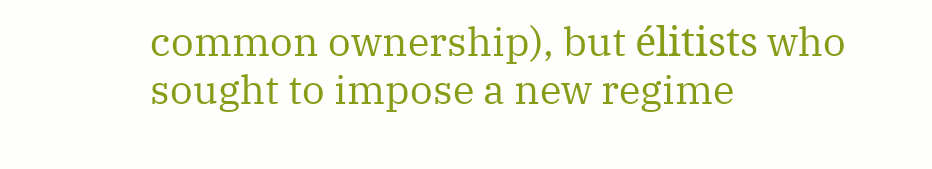common ownership), but élitists who sought to impose a new regime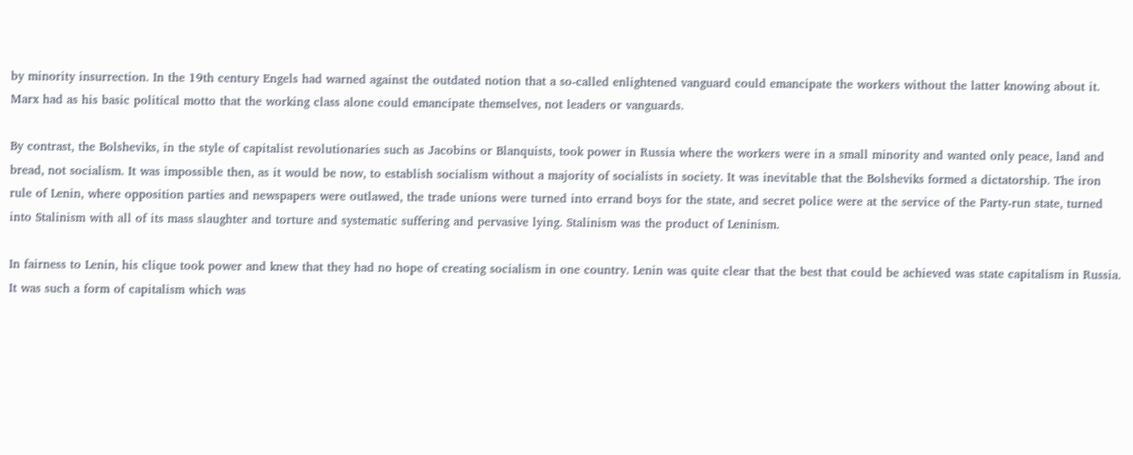by minority insurrection. In the 19th century Engels had warned against the outdated notion that a so-called enlightened vanguard could emancipate the workers without the latter knowing about it. Marx had as his basic political motto that the working class alone could emancipate themselves, not leaders or vanguards.

By contrast, the Bolsheviks, in the style of capitalist revolutionaries such as Jacobins or Blanquists, took power in Russia where the workers were in a small minority and wanted only peace, land and bread, not socialism. It was impossible then, as it would be now, to establish socialism without a majority of socialists in society. It was inevitable that the Bolsheviks formed a dictatorship. The iron rule of Lenin, where opposition parties and newspapers were outlawed, the trade unions were turned into errand boys for the state, and secret police were at the service of the Party-run state, turned into Stalinism with all of its mass slaughter and torture and systematic suffering and pervasive lying. Stalinism was the product of Leninism.

In fairness to Lenin, his clique took power and knew that they had no hope of creating socialism in one country. Lenin was quite clear that the best that could be achieved was state capitalism in Russia. It was such a form of capitalism which was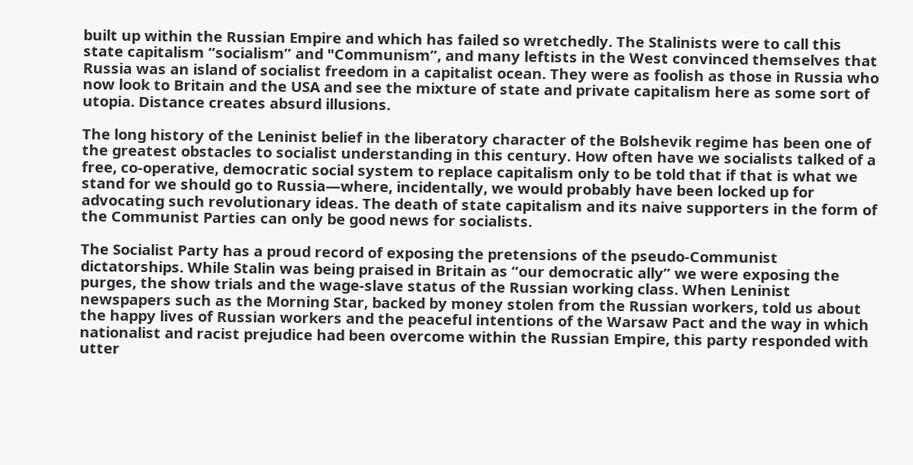built up within the Russian Empire and which has failed so wretchedly. The Stalinists were to call this state capitalism “socialism” and "Communism”, and many leftists in the West convinced themselves that Russia was an island of socialist freedom in a capitalist ocean. They were as foolish as those in Russia who now look to Britain and the USA and see the mixture of state and private capitalism here as some sort of utopia. Distance creates absurd illusions.

The long history of the Leninist belief in the liberatory character of the Bolshevik regime has been one of the greatest obstacles to socialist understanding in this century. How often have we socialists talked of a free, co-operative, democratic social system to replace capitalism only to be told that if that is what we stand for we should go to Russia—where, incidentally, we would probably have been locked up for advocating such revolutionary ideas. The death of state capitalism and its naive supporters in the form of the Communist Parties can only be good news for socialists.

The Socialist Party has a proud record of exposing the pretensions of the pseudo-Communist dictatorships. While Stalin was being praised in Britain as “our democratic ally” we were exposing the purges, the show trials and the wage-slave status of the Russian working class. When Leninist newspapers such as the Morning Star, backed by money stolen from the Russian workers, told us about the happy lives of Russian workers and the peaceful intentions of the Warsaw Pact and the way in which nationalist and racist prejudice had been overcome within the Russian Empire, this party responded with utter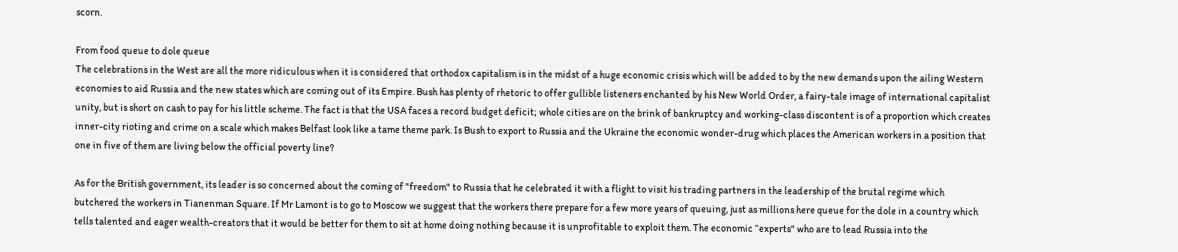scorn.

From food queue to dole queue
The celebrations in the West are all the more ridiculous when it is considered that orthodox capitalism is in the midst of a huge economic crisis which will be added to by the new demands upon the ailing Western economies to aid Russia and the new states which are coming out of its Empire. Bush has plenty of rhetoric to offer gullible listeners enchanted by his New World Order, a fairy-tale image of international capitalist unity, but is short on cash to pay for his little scheme. The fact is that the USA faces a record budget deficit; whole cities are on the brink of bankruptcy and working-class discontent is of a proportion which creates inner-city rioting and crime on a scale which makes Belfast look like a tame theme park. Is Bush to export to Russia and the Ukraine the economic wonder-drug which places the American workers in a position that one in five of them are living below the official poverty line?

As for the British government, its leader is so concerned about the coming of "freedom" to Russia that he celebrated it with a flight to visit his trading partners in the leadership of the brutal regime which butchered the workers in Tianenman Square. If Mr Lamont is to go to Moscow we suggest that the workers there prepare for a few more years of queuing, just as millions here queue for the dole in a country which tells talented and eager wealth-creators that it would be better for them to sit at home doing nothing because it is unprofitable to exploit them. The economic “experts" who are to lead Russia into the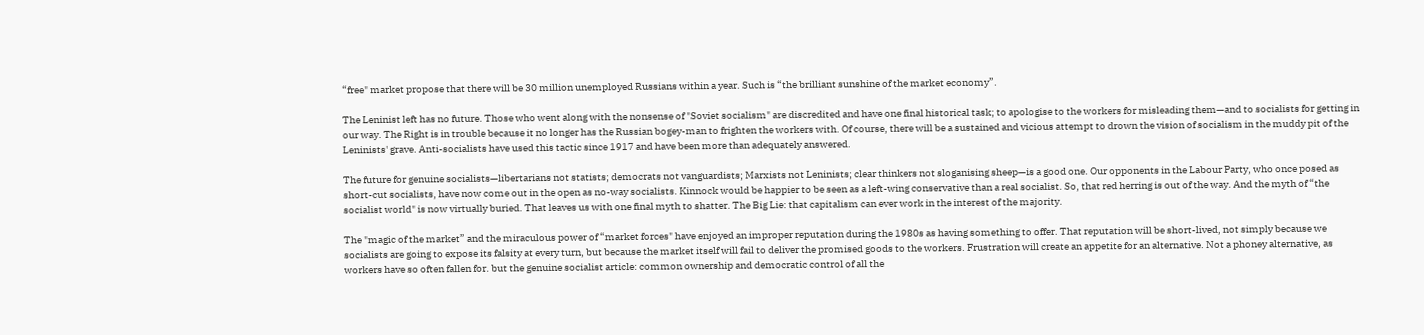“free" market propose that there will be 30 million unemployed Russians within a year. Such is “the brilliant sunshine of the market economy”.

The Leninist left has no future. Those who went along with the nonsense of "Soviet socialism" are discredited and have one final historical task; to apologise to the workers for misleading them—and to socialists for getting in our way. The Right is in trouble because it no longer has the Russian bogey-man to frighten the workers with. Of course, there will be a sustained and vicious attempt to drown the vision of socialism in the muddy pit of the Leninists' grave. Anti-socialists have used this tactic since 1917 and have been more than adequately answered.

The future for genuine socialists—libertarians not statists; democrats not vanguardists; Marxists not Leninists; clear thinkers not sloganising sheep—is a good one. Our opponents in the Labour Party, who once posed as short-cut socialists, have now come out in the open as no-way socialists. Kinnock would be happier to be seen as a left-wing conservative than a real socialist. So, that red herring is out of the way. And the myth of “the socialist world" is now virtually buried. That leaves us with one final myth to shatter. The Big Lie: that capitalism can ever work in the interest of the majority.

The "magic of the market” and the miraculous power of “market forces" have enjoyed an improper reputation during the 1980s as having something to offer. That reputation will be short-lived, not simply because we socialists are going to expose its falsity at every turn, but because the market itself will fail to deliver the promised goods to the workers. Frustration will create an appetite for an alternative. Not a phoney alternative, as workers have so often fallen for. but the genuine socialist article: common ownership and democratic control of all the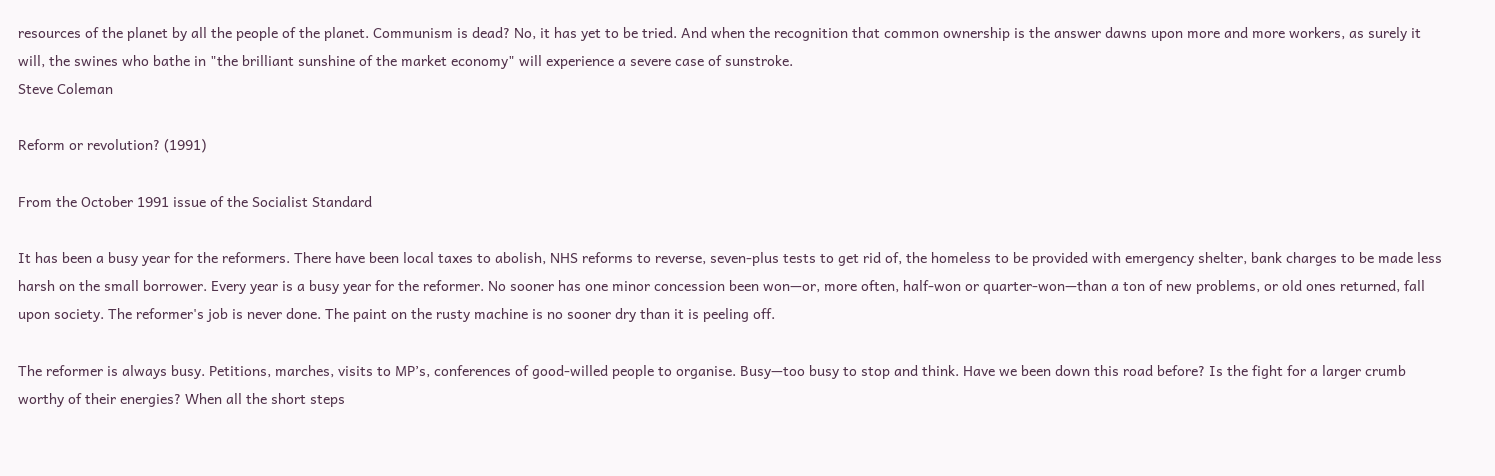resources of the planet by all the people of the planet. Communism is dead? No, it has yet to be tried. And when the recognition that common ownership is the answer dawns upon more and more workers, as surely it will, the swines who bathe in "the brilliant sunshine of the market economy" will experience a severe case of sunstroke.
Steve Coleman

Reform or revolution? (1991)

From the October 1991 issue of the Socialist Standard

It has been a busy year for the reformers. There have been local taxes to abolish, NHS reforms to reverse, seven-plus tests to get rid of, the homeless to be provided with emergency shelter, bank charges to be made less harsh on the small borrower. Every year is a busy year for the reformer. No sooner has one minor concession been won—or, more often, half-won or quarter-won—than a ton of new problems, or old ones returned, fall upon society. The reformer's job is never done. The paint on the rusty machine is no sooner dry than it is peeling off.

The reformer is always busy. Petitions, marches, visits to MP’s, conferences of good-willed people to organise. Busy—too busy to stop and think. Have we been down this road before? Is the fight for a larger crumb worthy of their energies? When all the short steps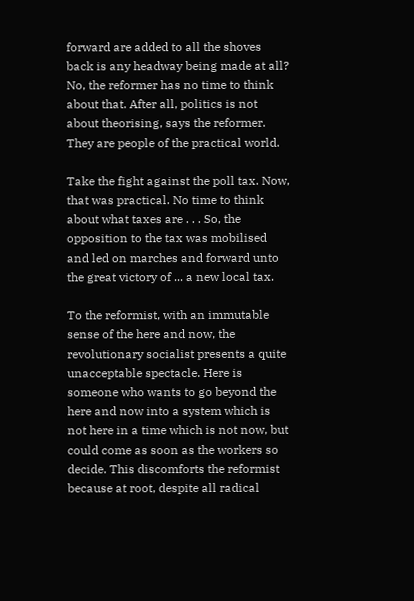forward are added to all the shoves back is any headway being made at all? No, the reformer has no time to think about that. After all, politics is not about theorising, says the reformer. They are people of the practical world.

Take the fight against the poll tax. Now, that was practical. No time to think about what taxes are . . . So, the opposition to the tax was mobilised and led on marches and forward unto the great victory of ... a new local tax.

To the reformist, with an immutable sense of the here and now, the revolutionary socialist presents a quite unacceptable spectacle. Here is someone who wants to go beyond the here and now into a system which is not here in a time which is not now, but could come as soon as the workers so decide. This discomforts the reformist because at root, despite all radical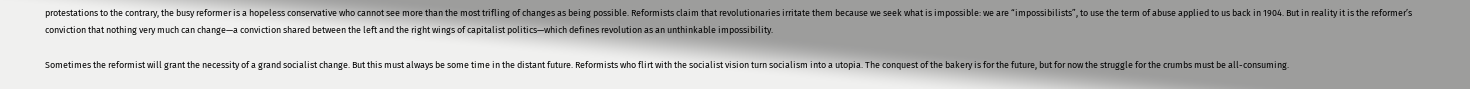protestations to the contrary, the busy reformer is a hopeless conservative who cannot see more than the most trifling of changes as being possible. Reformists claim that revolutionaries irritate them because we seek what is impossible: we are “impossibilists”, to use the term of abuse applied to us back in 1904. But in reality it is the reformer’s conviction that nothing very much can change—a conviction shared between the left and the right wings of capitalist politics—which defines revolution as an unthinkable impossibility.

Sometimes the reformist will grant the necessity of a grand socialist change. But this must always be some time in the distant future. Reformists who flirt with the socialist vision turn socialism into a utopia. The conquest of the bakery is for the future, but for now the struggle for the crumbs must be all-consuming.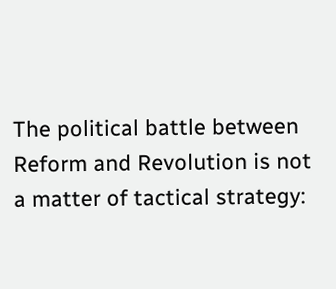The political battle between Reform and Revolution is not a matter of tactical strategy: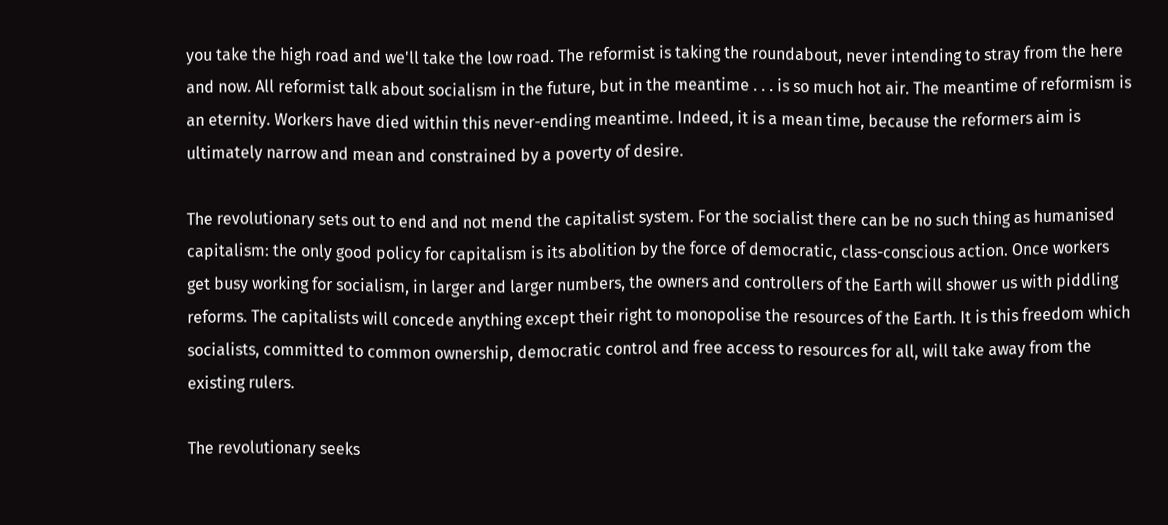you take the high road and we'll take the low road. The reformist is taking the roundabout, never intending to stray from the here and now. All reformist talk about socialism in the future, but in the meantime . . . is so much hot air. The meantime of reformism is an eternity. Workers have died within this never-ending meantime. Indeed, it is a mean time, because the reformers aim is ultimately narrow and mean and constrained by a poverty of desire.

The revolutionary sets out to end and not mend the capitalist system. For the socialist there can be no such thing as humanised capitalism: the only good policy for capitalism is its abolition by the force of democratic, class-conscious action. Once workers get busy working for socialism, in larger and larger numbers, the owners and controllers of the Earth will shower us with piddling reforms. The capitalists will concede anything except their right to monopolise the resources of the Earth. It is this freedom which socialists, committed to common ownership, democratic control and free access to resources for all, will take away from the existing rulers.

The revolutionary seeks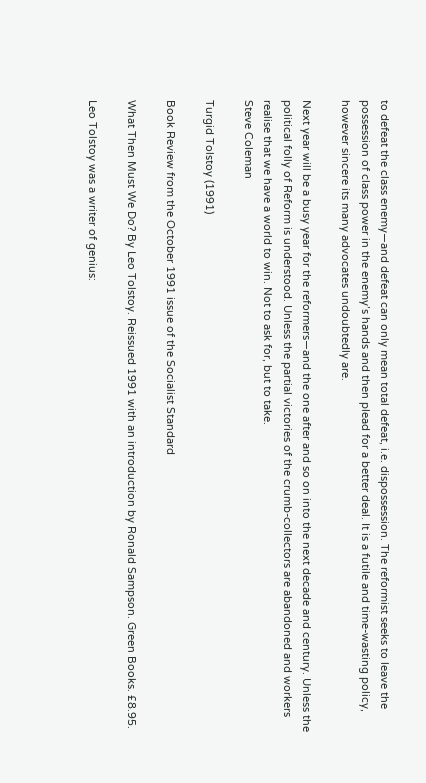to defeat the class enemy—and defeat can only mean total defeat, i.e. dispossession. The reformist seeks to leave the possession of class power in the enemy’s hands and then plead for a better deal. It is a futile and time-wasting policy, however sincere its many advocates undoubtedly are.

Next year will be a busy year for the reformers—and the one after and so on into the next decade and century. Unless the political folly of Reform is understood. Unless the partial victories of the crumb-collectors are abandoned and workers realise that we have a world to win. Not to ask for, but to take.
Steve Coleman

Turgid Tolstoy (1991)

Book Review from the October 1991 issue of the Socialist Standard

What Then Must We Do? By Leo Tolstoy. Reissued 1991 with an introduction by Ronald Sampson. Green Books. £8.95.

Leo Tolstoy was a writer of genius: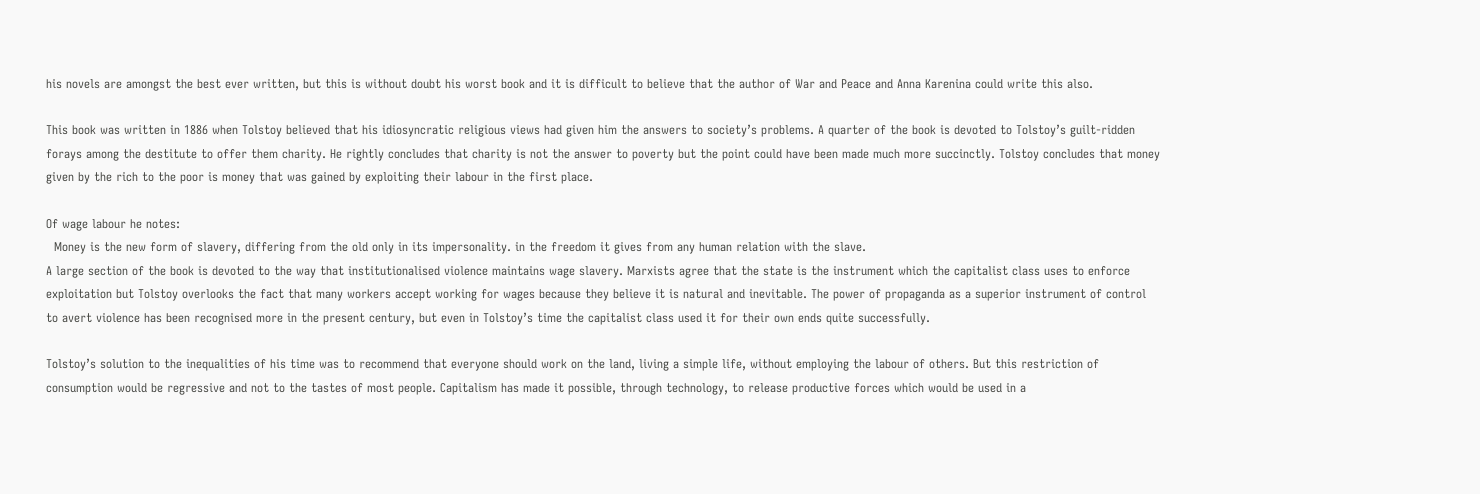his novels are amongst the best ever written, but this is without doubt his worst book and it is difficult to believe that the author of War and Peace and Anna Karenina could write this also.

This book was written in 1886 when Tolstoy believed that his idiosyncratic religious views had given him the answers to society’s problems. A quarter of the book is devoted to Tolstoy’s guilt-ridden forays among the destitute to offer them charity. He rightly concludes that charity is not the answer to poverty but the point could have been made much more succinctly. Tolstoy concludes that money given by the rich to the poor is money that was gained by exploiting their labour in the first place.

Of wage labour he notes:
  Money is the new form of slavery, differing from the old only in its impersonality. in the freedom it gives from any human relation with the slave.
A large section of the book is devoted to the way that institutionalised violence maintains wage slavery. Marxists agree that the state is the instrument which the capitalist class uses to enforce exploitation but Tolstoy overlooks the fact that many workers accept working for wages because they believe it is natural and inevitable. The power of propaganda as a superior instrument of control to avert violence has been recognised more in the present century, but even in Tolstoy’s time the capitalist class used it for their own ends quite successfully.

Tolstoy’s solution to the inequalities of his time was to recommend that everyone should work on the land, living a simple life, without employing the labour of others. But this restriction of consumption would be regressive and not to the tastes of most people. Capitalism has made it possible, through technology, to release productive forces which would be used in a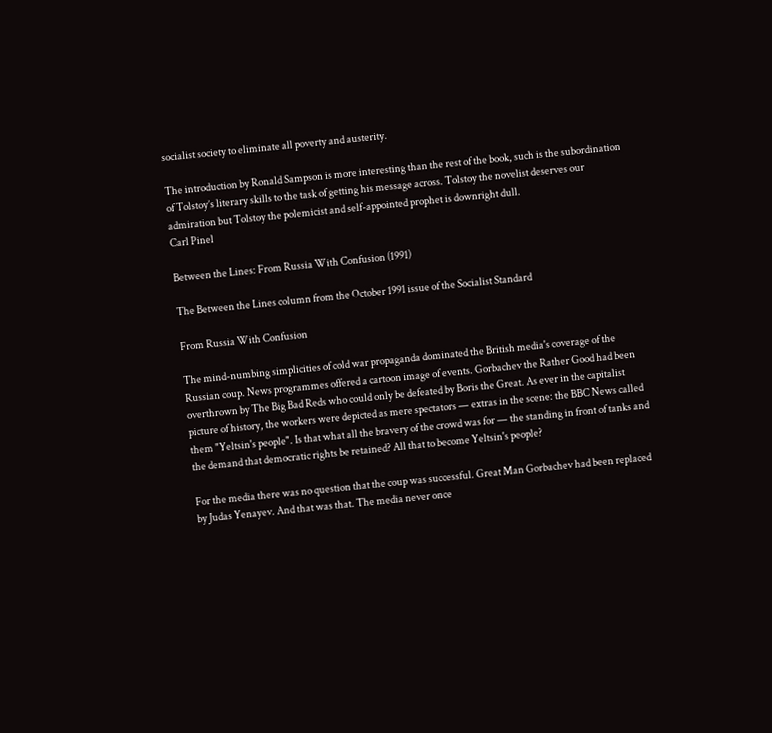socialist society to eliminate all poverty and austerity.

The introduction by Ronald Sampson is more interesting than the rest of the book, such is the subordination of Tolstoy’s literary skills to the task of getting his message across. Tolstoy the novelist deserves our admiration but Tolstoy the polemicist and self-appointed prophet is downright dull.
Carl Pinel

Between the Lines: From Russia With Confusion (1991)

The Between the Lines column from the October 1991 issue of the Socialist Standard

From Russia With Confusion

The mind-numbing simplicities of cold war propaganda dominated the British media's coverage of the Russian coup. News programmes offered a cartoon image of events. Gorbachev the Rather Good had been overthrown by The Big Bad Reds who could only be defeated by Boris the Great. As ever in the capitalist picture of history, the workers were depicted as mere spectators — extras in the scene: the BBC News called them "Yeltsin's people". Is that what all the bravery of the crowd was for — the standing in front of tanks and the demand that democratic rights be retained? All that to become Yeltsin's people?

For the media there was no question that the coup was successful. Great Man Gorbachev had been replaced by Judas Yenayev. And that was that. The media never once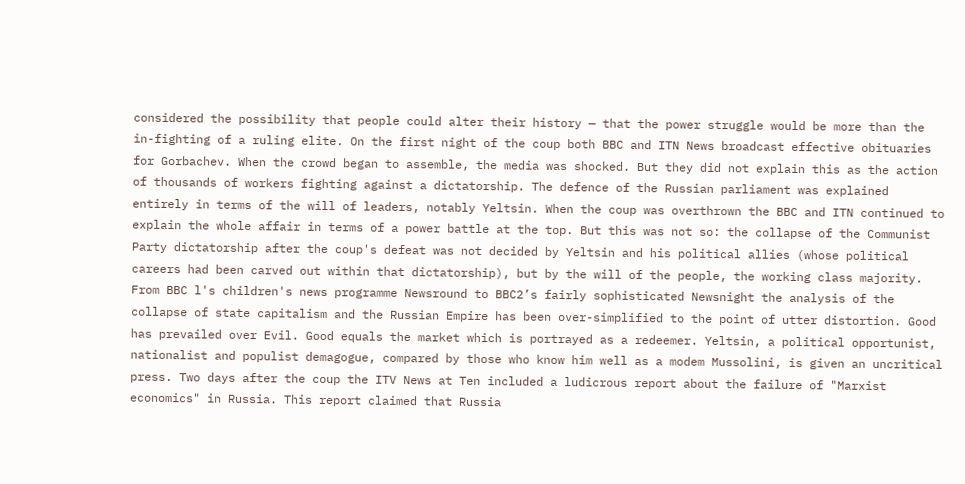considered the possibility that people could alter their history — that the power struggle would be more than the in-fighting of a ruling elite. On the first night of the coup both BBC and ITN News broadcast effective obituaries for Gorbachev. When the crowd began to assemble, the media was shocked. But they did not explain this as the action of thousands of workers fighting against a dictatorship. The defence of the Russian parliament was explained entirely in terms of the will of leaders, notably Yeltsin. When the coup was overthrown the BBC and ITN continued to explain the whole affair in terms of a power battle at the top. But this was not so: the collapse of the Communist Party dictatorship after the coup's defeat was not decided by Yeltsin and his political allies (whose political careers had been carved out within that dictatorship), but by the will of the people, the working class majority. From BBC l's children's news programme Newsround to BBC2’s fairly sophisticated Newsnight the analysis of the collapse of state capitalism and the Russian Empire has been over-simplified to the point of utter distortion. Good has prevailed over Evil. Good equals the market which is portrayed as a redeemer. Yeltsin, a political opportunist, nationalist and populist demagogue, compared by those who know him well as a modem Mussolini, is given an uncritical press. Two days after the coup the ITV News at Ten included a ludicrous report about the failure of "Marxist economics" in Russia. This report claimed that Russia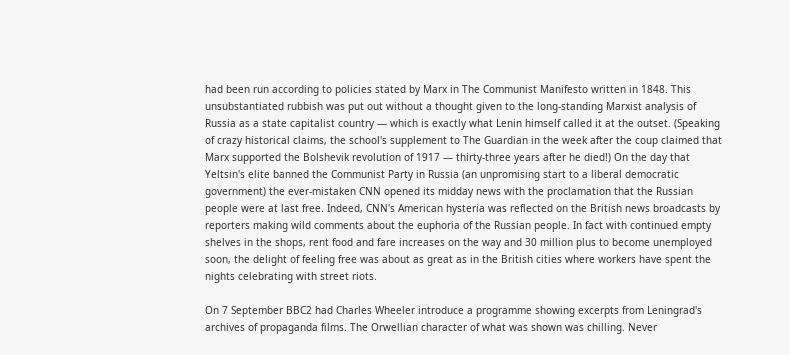had been run according to policies stated by Marx in The Communist Manifesto written in 1848. This unsubstantiated rubbish was put out without a thought given to the long-standing Marxist analysis of Russia as a state capitalist country — which is exactly what Lenin himself called it at the outset. (Speaking of crazy historical claims, the school's supplement to The Guardian in the week after the coup claimed that Marx supported the Bolshevik revolution of 1917 — thirty-three years after he died!) On the day that Yeltsin's elite banned the Communist Party in Russia (an unpromising start to a liberal democratic government) the ever-mistaken CNN opened its midday news with the proclamation that the Russian people were at last free. Indeed, CNN's American hysteria was reflected on the British news broadcasts by reporters making wild comments about the euphoria of the Russian people. In fact with continued empty shelves in the shops, rent food and fare increases on the way and 30 million plus to become unemployed soon, the delight of feeling free was about as great as in the British cities where workers have spent the nights celebrating with street riots.

On 7 September BBC2 had Charles Wheeler introduce a programme showing excerpts from Leningrad's archives of propaganda films. The Orwellian character of what was shown was chilling. Never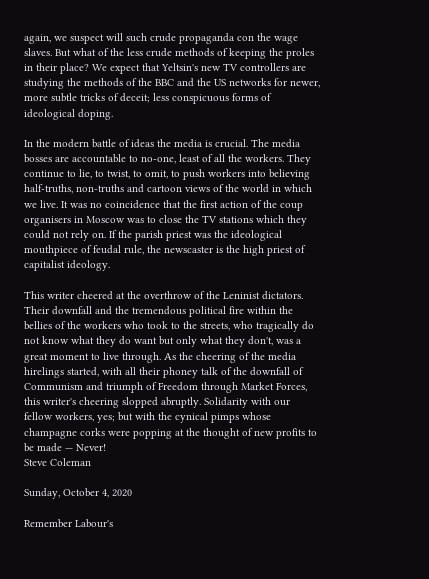again, we suspect will such crude propaganda con the wage slaves. But what of the less crude methods of keeping the proles in their place? We expect that Yeltsin's new TV controllers are studying the methods of the BBC and the US networks for newer, more subtle tricks of deceit; less conspicuous forms of ideological doping.

In the modern battle of ideas the media is crucial. The media bosses are accountable to no-one, least of all the workers. They continue to lie, to twist, to omit, to push workers into believing half-truths, non-truths and cartoon views of the world in which we live. It was no coincidence that the first action of the coup organisers in Moscow was to close the TV stations which they could not rely on. If the parish priest was the ideological mouthpiece of feudal rule, the newscaster is the high priest of capitalist ideology.

This writer cheered at the overthrow of the Leninist dictators. Their downfall and the tremendous political fire within the bellies of the workers who took to the streets, who tragically do not know what they do want but only what they don't, was a great moment to live through. As the cheering of the media hirelings started, with all their phoney talk of the downfall of Communism and triumph of Freedom through Market Forces, this writer's cheering slopped abruptly. Solidarity with our fellow workers, yes; but with the cynical pimps whose champagne corks were popping at the thought of new profits to be made — Never!
Steve Coleman

Sunday, October 4, 2020

Remember Labour's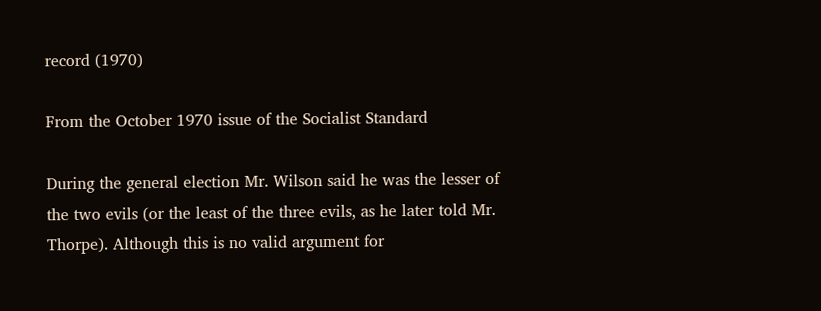record (1970)

From the October 1970 issue of the Socialist Standard

During the general election Mr. Wilson said he was the lesser of the two evils (or the least of the three evils, as he later told Mr. Thorpe). Although this is no valid argument for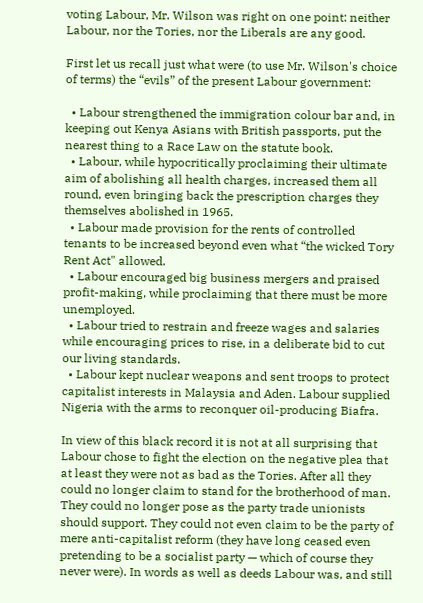voting Labour, Mr. Wilson was right on one point: neither Labour, nor the Tories, nor the Liberals are any good.

First let us recall just what were (to use Mr. Wilson's choice of terms) the “evils” of the present Labour government:

  • Labour strengthened the immigration colour bar and, in keeping out Kenya Asians with British passports, put the nearest thing to a Race Law on the statute book.
  • Labour, while hypocritically proclaiming their ultimate aim of abolishing all health charges, increased them all round, even bringing back the prescription charges they themselves abolished in 1965.
  • Labour made provision for the rents of controlled tenants to be increased beyond even what “the wicked Tory Rent Act" allowed.
  • Labour encouraged big business mergers and praised profit-making, while proclaiming that there must be more unemployed.
  • Labour tried to restrain and freeze wages and salaries while encouraging prices to rise, in a deliberate bid to cut our living standards.
  • Labour kept nuclear weapons and sent troops to protect capitalist interests in Malaysia and Aden. Labour supplied Nigeria with the arms to reconquer oil-producing Biafra.

In view of this black record it is not at all surprising that Labour chose to fight the election on the negative plea that at least they were not as bad as the Tories. After all they could no longer claim to stand for the brotherhood of man. They could no longer pose as the party trade unionists should support. They could not even claim to be the party of mere anti-capitalist reform (they have long ceased even pretending to be a socialist party — which of course they never were). In words as well as deeds Labour was, and still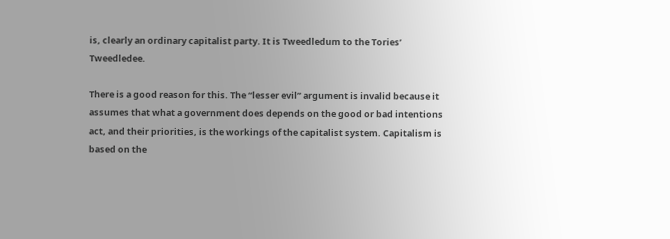is, clearly an ordinary capitalist party. It is Tweedledum to the Tories’ Tweedledee.

There is a good reason for this. The “lesser evil” argument is invalid because it assumes that what a government does depends on the good or bad intentions act, and their priorities, is the workings of the capitalist system. Capitalism is based on the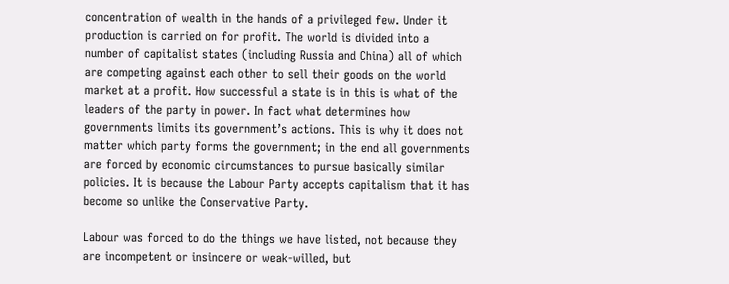concentration of wealth in the hands of a privileged few. Under it production is carried on for profit. The world is divided into a number of capitalist states (including Russia and China) all of which are competing against each other to sell their goods on the world market at a profit. How successful a state is in this is what of the leaders of the party in power. In fact what determines how governments limits its government’s actions. This is why it does not matter which party forms the government; in the end all governments are forced by economic circumstances to pursue basically similar policies. It is because the Labour Party accepts capitalism that it has become so unlike the Conservative Party.

Labour was forced to do the things we have listed, not because they are incompetent or insincere or weak-willed, but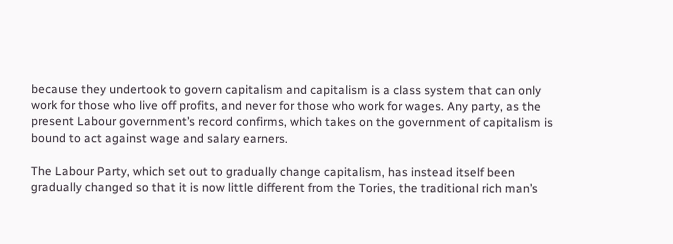because they undertook to govern capitalism and capitalism is a class system that can only work for those who live off profits, and never for those who work for wages. Any party, as the present Labour government’s record confirms, which takes on the government of capitalism is bound to act against wage and salary earners.

The Labour Party, which set out to gradually change capitalism, has instead itself been gradually changed so that it is now little different from the Tories, the traditional rich man’s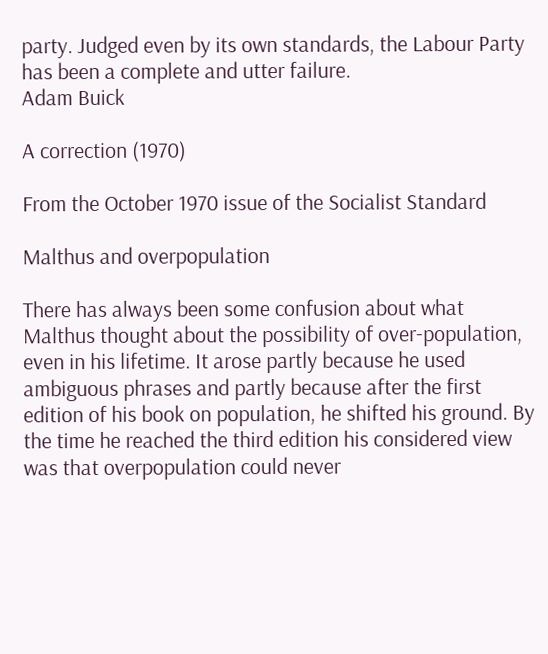party. Judged even by its own standards, the Labour Party has been a complete and utter failure.
Adam Buick

A correction (1970)

From the October 1970 issue of the Socialist Standard

Malthus and overpopulation

There has always been some confusion about what Malthus thought about the possibility of over-population, even in his lifetime. It arose partly because he used ambiguous phrases and partly because after the first edition of his book on population, he shifted his ground. By the time he reached the third edition his considered view was that overpopulation could never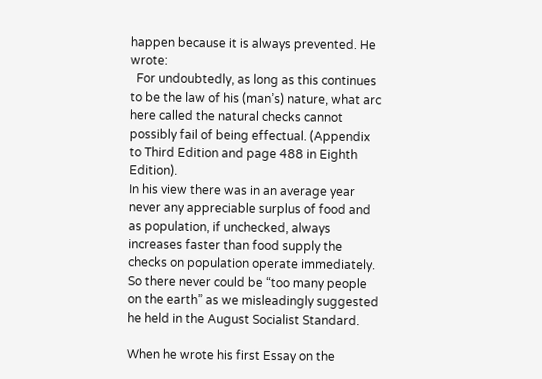happen because it is always prevented. He wrote:
  For undoubtedly, as long as this continues to be the law of his (man’s) nature, what arc here called the natural checks cannot possibly fail of being effectual. (Appendix to Third Edition and page 488 in Eighth Edition).
In his view there was in an average year never any appreciable surplus of food and as population, if unchecked, always increases faster than food supply the checks on population operate immediately. So there never could be “too many people on the earth” as we misleadingly suggested he held in the August Socialist Standard.

When he wrote his first Essay on the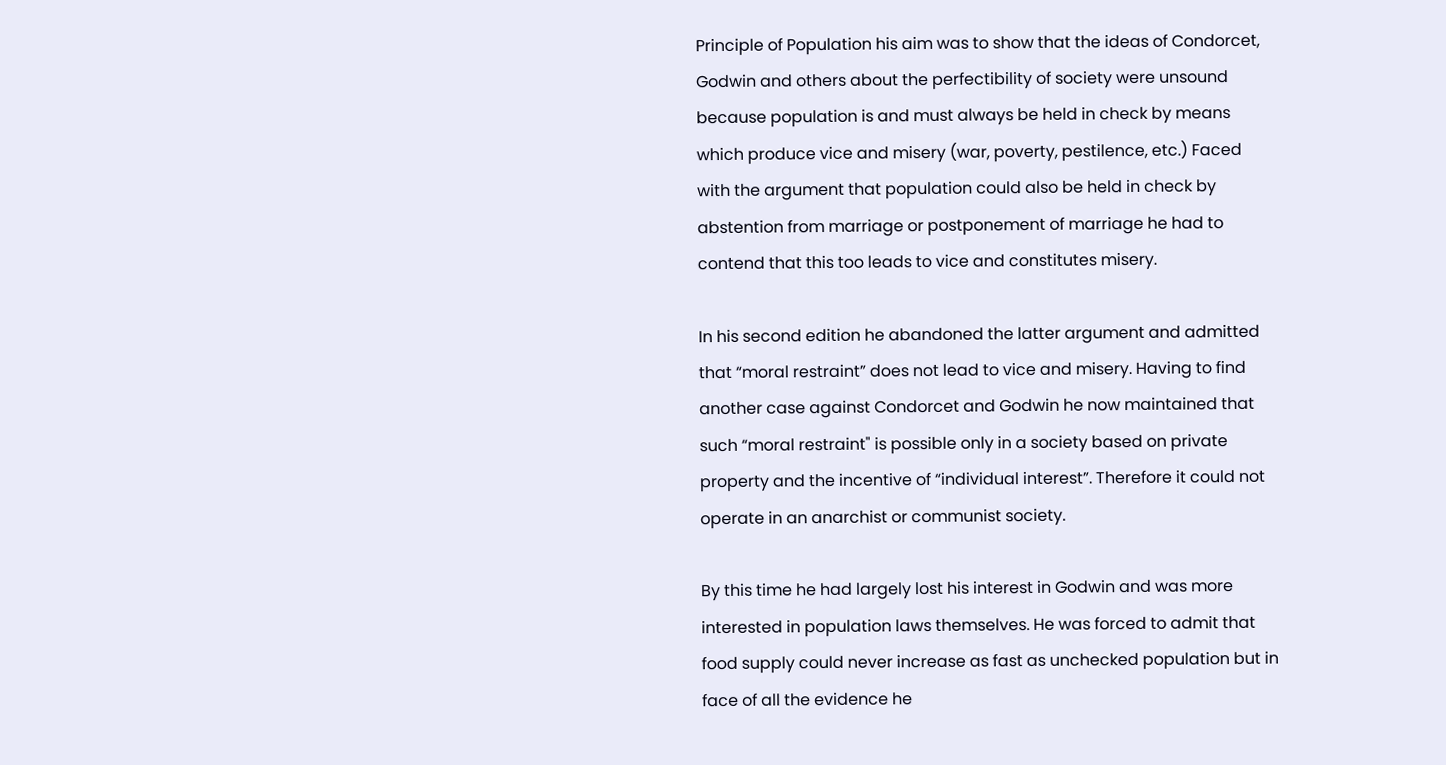Principle of Population his aim was to show that the ideas of Condorcet, Godwin and others about the perfectibility of society were unsound because population is and must always be held in check by means which produce vice and misery (war, poverty, pestilence, etc.) Faced with the argument that population could also be held in check by abstention from marriage or postponement of marriage he had to contend that this too leads to vice and constitutes misery.

In his second edition he abandoned the latter argument and admitted that “moral restraint” does not lead to vice and misery. Having to find another case against Condorcet and Godwin he now maintained that such “moral restraint" is possible only in a society based on private property and the incentive of “individual interest”. Therefore it could not operate in an anarchist or communist society.

By this time he had largely lost his interest in Godwin and was more interested in population laws themselves. He was forced to admit that food supply could never increase as fast as unchecked population but in face of all the evidence he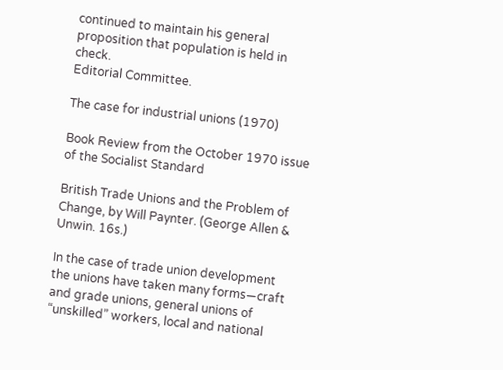continued to maintain his general proposition that population is held in check.
Editorial Committee.

The case for industrial unions (1970)

Book Review from the October 1970 issue of the Socialist Standard

British Trade Unions and the Problem of Change, by Will Paynter. (George Allen & Unwin. 16s.)

In the case of trade union development the unions have taken many forms—craft and grade unions, general unions of “unskilled” workers, local and national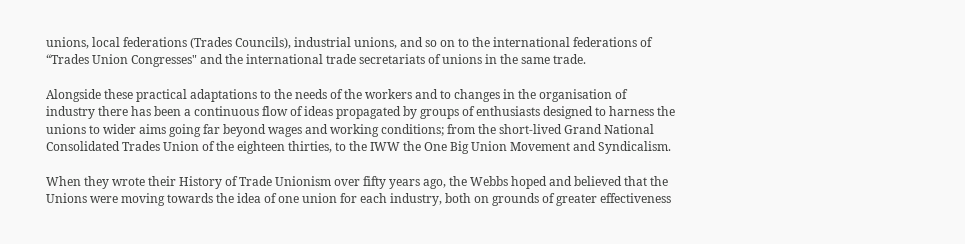unions, local federations (Trades Councils), industrial unions, and so on to the international federations of “Trades Union Congresses" and the international trade secretariats of unions in the same trade.

Alongside these practical adaptations to the needs of the workers and to changes in the organisation of industry there has been a continuous flow of ideas propagated by groups of enthusiasts designed to harness the unions to wider aims going far beyond wages and working conditions; from the short-lived Grand National Consolidated Trades Union of the eighteen thirties, to the IWW the One Big Union Movement and Syndicalism.

When they wrote their History of Trade Unionism over fifty years ago, the Webbs hoped and believed that the Unions were moving towards the idea of one union for each industry, both on grounds of greater effectiveness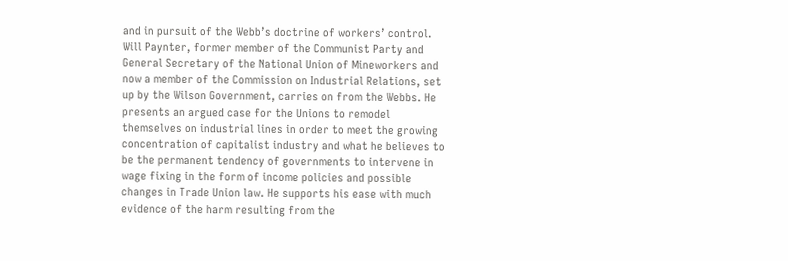and in pursuit of the Webb’s doctrine of workers’ control. Will Paynter, former member of the Communist Party and General Secretary of the National Union of Mineworkers and now a member of the Commission on Industrial Relations, set up by the Wilson Government, carries on from the Webbs. He presents an argued case for the Unions to remodel themselves on industrial lines in order to meet the growing concentration of capitalist industry and what he believes to be the permanent tendency of governments to intervene in wage fixing in the form of income policies and possible changes in Trade Union law. He supports his ease with much evidence of the harm resulting from the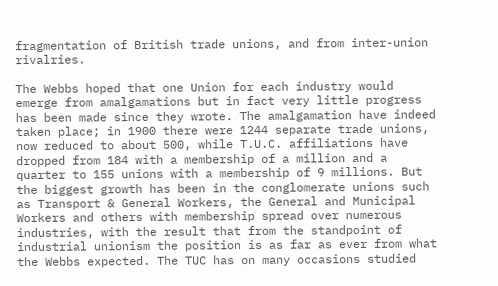fragmentation of British trade unions, and from inter-union rivalries.

The Webbs hoped that one Union for each industry would emerge from amalgamations but in fact very little progress has been made since they wrote. The amalgamation have indeed taken place; in 1900 there were 1244 separate trade unions, now reduced to about 500, while T.U.C. affiliations have dropped from 184 with a membership of a million and a quarter to 155 unions with a membership of 9 millions. But the biggest growth has been in the conglomerate unions such as Transport & General Workers, the General and Municipal Workers and others with membership spread over numerous industries, with the result that from the standpoint of industrial unionism the position is as far as ever from what the Webbs expected. The TUC has on many occasions studied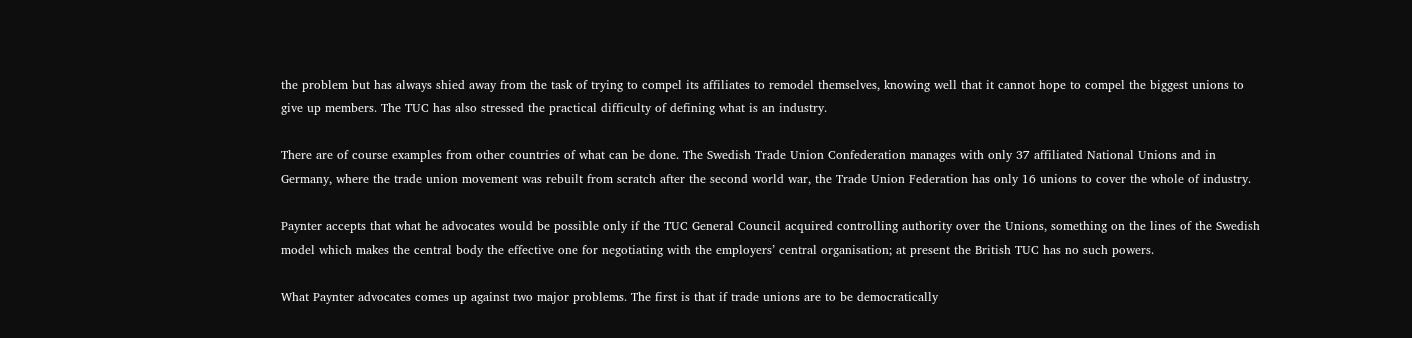the problem but has always shied away from the task of trying to compel its affiliates to remodel themselves, knowing well that it cannot hope to compel the biggest unions to give up members. The TUC has also stressed the practical difficulty of defining what is an industry.

There are of course examples from other countries of what can be done. The Swedish Trade Union Confederation manages with only 37 affiliated National Unions and in Germany, where the trade union movement was rebuilt from scratch after the second world war, the Trade Union Federation has only 16 unions to cover the whole of industry.

Paynter accepts that what he advocates would be possible only if the TUC General Council acquired controlling authority over the Unions, something on the lines of the Swedish model which makes the central body the effective one for negotiating with the employers’ central organisation; at present the British TUC has no such powers.

What Paynter advocates comes up against two major problems. The first is that if trade unions are to be democratically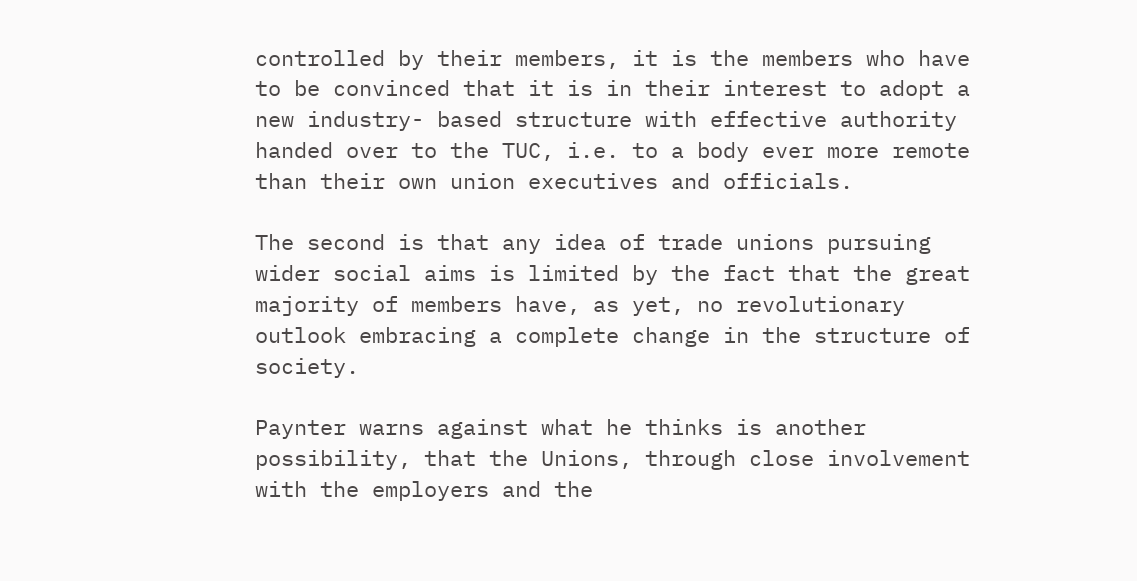controlled by their members, it is the members who have to be convinced that it is in their interest to adopt a new industry- based structure with effective authority handed over to the TUC, i.e. to a body ever more remote than their own union executives and officials.

The second is that any idea of trade unions pursuing wider social aims is limited by the fact that the great majority of members have, as yet, no revolutionary outlook embracing a complete change in the structure of society.

Paynter warns against what he thinks is another possibility, that the Unions, through close involvement with the employers and the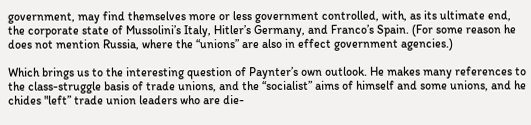government, may find themselves more or less government controlled, with, as its ultimate end, the corporate state of Mussolini’s Italy, Hitler’s Germany, and Franco’s Spain. (For some reason he does not mention Russia, where the “unions” are also in effect government agencies.)

Which brings us to the interesting question of Paynter’s own outlook. He makes many references to the class-struggle basis of trade unions, and the “socialist” aims of himself and some unions, and he chides "left” trade union leaders who are die-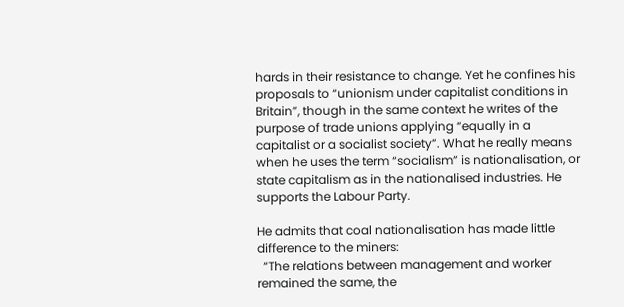hards in their resistance to change. Yet he confines his proposals to “unionism under capitalist conditions in Britain”, though in the same context he writes of the purpose of trade unions applying “equally in a capitalist or a socialist society”. What he really means when he uses the term “socialism” is nationalisation, or state capitalism as in the nationalised industries. He supports the Labour Party.

He admits that coal nationalisation has made little difference to the miners:
  “The relations between management and worker remained the same, the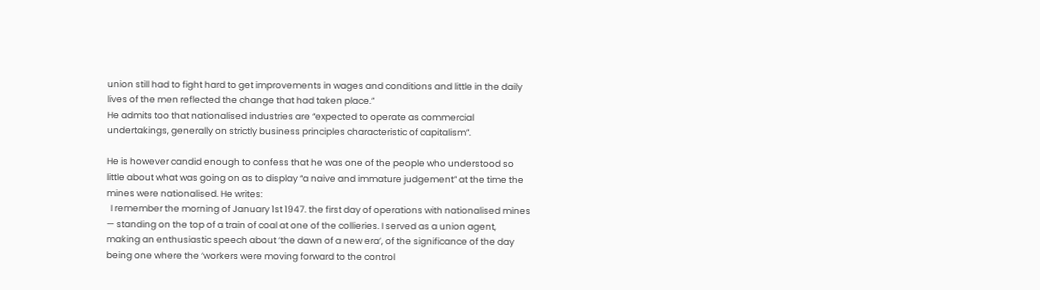union still had to fight hard to get improvements in wages and conditions and little in the daily lives of the men reflected the change that had taken place.”
He admits too that nationalised industries are “expected to operate as commercial undertakings, generally on strictly business principles characteristic of capitalism”.

He is however candid enough to confess that he was one of the people who understood so little about what was going on as to display “a naive and immature judgement” at the time the mines were nationalised. He writes:
  I remember the morning of January 1st 1947. the first day of operations with nationalised mines — standing on the top of a train of coal at one of the collieries. I served as a union agent, making an enthusiastic speech about ‘the dawn of a new era’, of the significance of the day being one where the ‘workers were moving forward to the control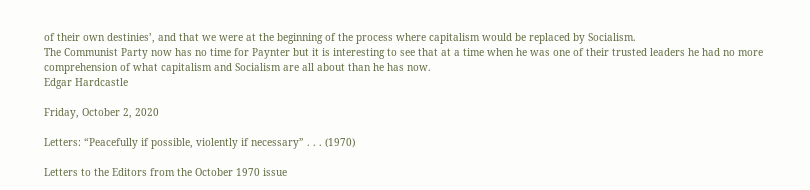of their own destinies’, and that we were at the beginning of the process where capitalism would be replaced by Socialism.
The Communist Party now has no time for Paynter but it is interesting to see that at a time when he was one of their trusted leaders he had no more comprehension of what capitalism and Socialism are all about than he has now.
Edgar Hardcastle

Friday, October 2, 2020

Letters: “Peacefully if possible, violently if necessary” . . . (1970)

Letters to the Editors from the October 1970 issue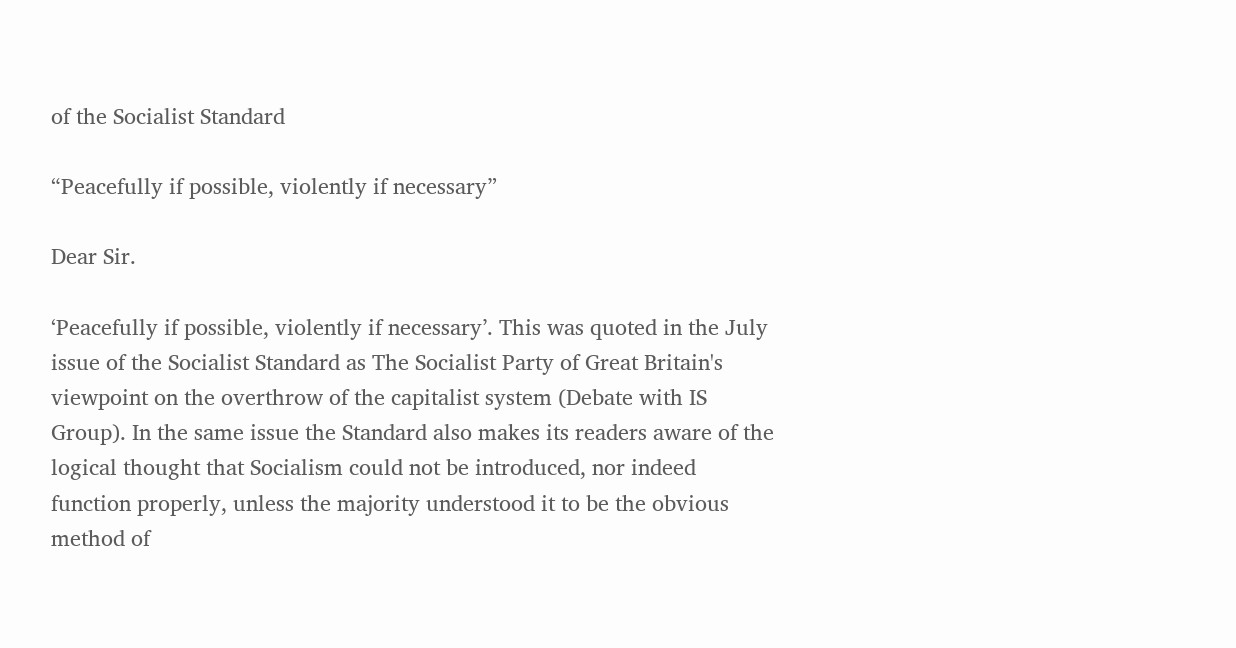of the Socialist Standard

“Peacefully if possible, violently if necessary”

Dear Sir.

‘Peacefully if possible, violently if necessary’. This was quoted in the July issue of the Socialist Standard as The Socialist Party of Great Britain's viewpoint on the overthrow of the capitalist system (Debate with IS Group). In the same issue the Standard also makes its readers aware of the logical thought that Socialism could not be introduced, nor indeed function properly, unless the majority understood it to be the obvious method of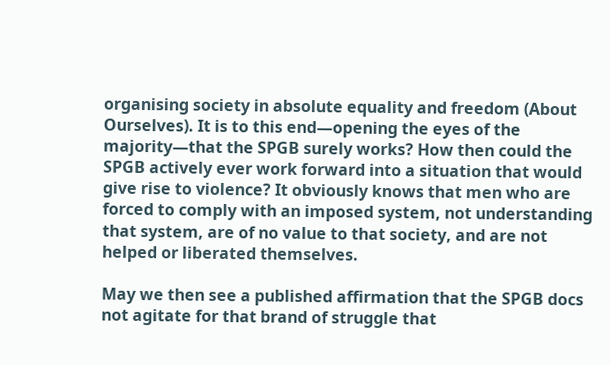organising society in absolute equality and freedom (About Ourselves). It is to this end—opening the eyes of the majority—that the SPGB surely works? How then could the SPGB actively ever work forward into a situation that would give rise to violence? It obviously knows that men who are forced to comply with an imposed system, not understanding that system, are of no value to that society, and are not helped or liberated themselves.

May we then see a published affirmation that the SPGB docs not agitate for that brand of struggle that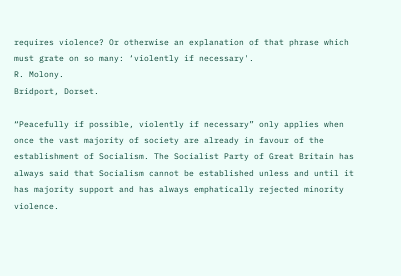requires violence? Or otherwise an explanation of that phrase which must grate on so many: ‘violently if necessary'.
R. Molony.
Bridport, Dorset.

“Peacefully if possible, violently if necessary” only applies when once the vast majority of society are already in favour of the establishment of Socialism. The Socialist Party of Great Britain has always said that Socialism cannot be established unless and until it has majority support and has always emphatically rejected minority violence.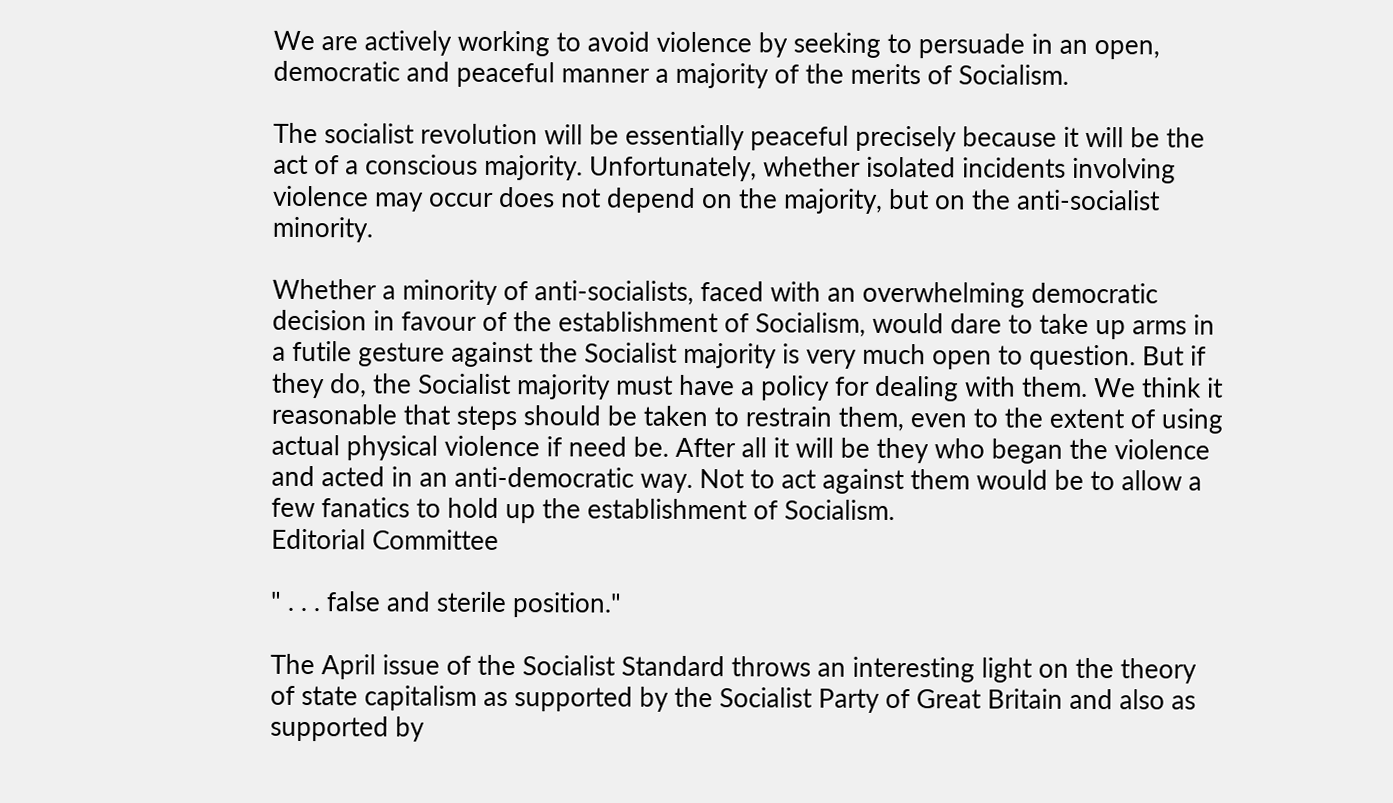We are actively working to avoid violence by seeking to persuade in an open, democratic and peaceful manner a majority of the merits of Socialism.

The socialist revolution will be essentially peaceful precisely because it will be the act of a conscious majority. Unfortunately, whether isolated incidents involving violence may occur does not depend on the majority, but on the anti-socialist minority.

Whether a minority of anti-socialists, faced with an overwhelming democratic decision in favour of the establishment of Socialism, would dare to take up arms in a futile gesture against the Socialist majority is very much open to question. But if they do, the Socialist majority must have a policy for dealing with them. We think it reasonable that steps should be taken to restrain them, even to the extent of using actual physical violence if need be. After all it will be they who began the violence and acted in an anti-democratic way. Not to act against them would be to allow a few fanatics to hold up the establishment of Socialism.
Editorial Committee

" . . . false and sterile position."

The April issue of the Socialist Standard throws an interesting light on the theory of state capitalism as supported by the Socialist Party of Great Britain and also as supported by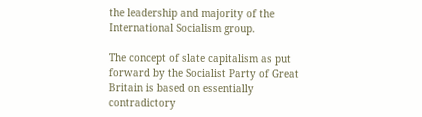the leadership and majority of the International Socialism group.

The concept of slate capitalism as put forward by the Socialist Party of Great Britain is based on essentially contradictory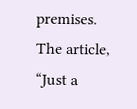premises. The article, “Just a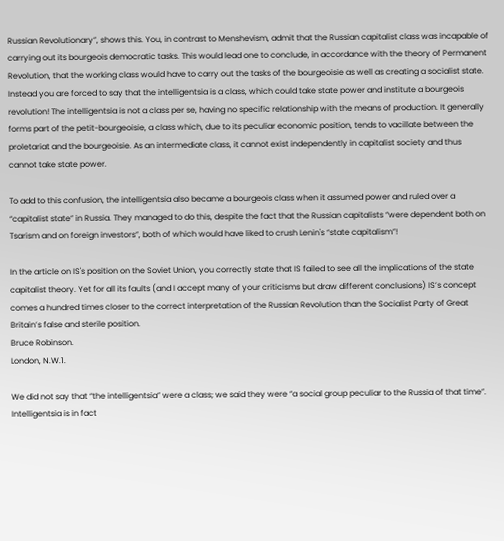Russian Revolutionary”, shows this. You, in contrast to Menshevism, admit that the Russian capitalist class was incapable of carrying out its bourgeois democratic tasks. This would lead one to conclude, in accordance with the theory of Permanent Revolution, that the working class would have to carry out the tasks of the bourgeoisie as well as creating a socialist state. Instead you are forced to say that the intelligentsia is a class, which could take state power and institute a bourgeois revolution! The intelligentsia is not a class per se, having no specific relationship with the means of production. It generally forms part of the petit-bourgeoisie, a class which, due to its peculiar economic position, tends to vacillate between the proletariat and the bourgeoisie. As an intermediate class, it cannot exist independently in capitalist society and thus cannot take state power.

To add to this confusion, the intelligentsia also became a bourgeois class when it assumed power and ruled over a “capitalist state” in Russia. They managed to do this, despite the fact that the Russian capitalists “were dependent both on Tsarism and on foreign investors”, both of which would have liked to crush Lenin's “state capitalism”!

In the article on IS's position on the Soviet Union, you correctly state that IS failed to see all the implications of the state capitalist theory. Yet for all its faults (and I accept many of your criticisms but draw different conclusions) IS’s concept comes a hundred times closer to the correct interpretation of the Russian Revolution than the Socialist Party of Great Britain’s false and sterile position.
Bruce Robinson.
London, N.W.1.

We did not say that “the intelligentsia” were a class; we said they were “a social group peculiar to the Russia of that time”. Intelligentsia is in fact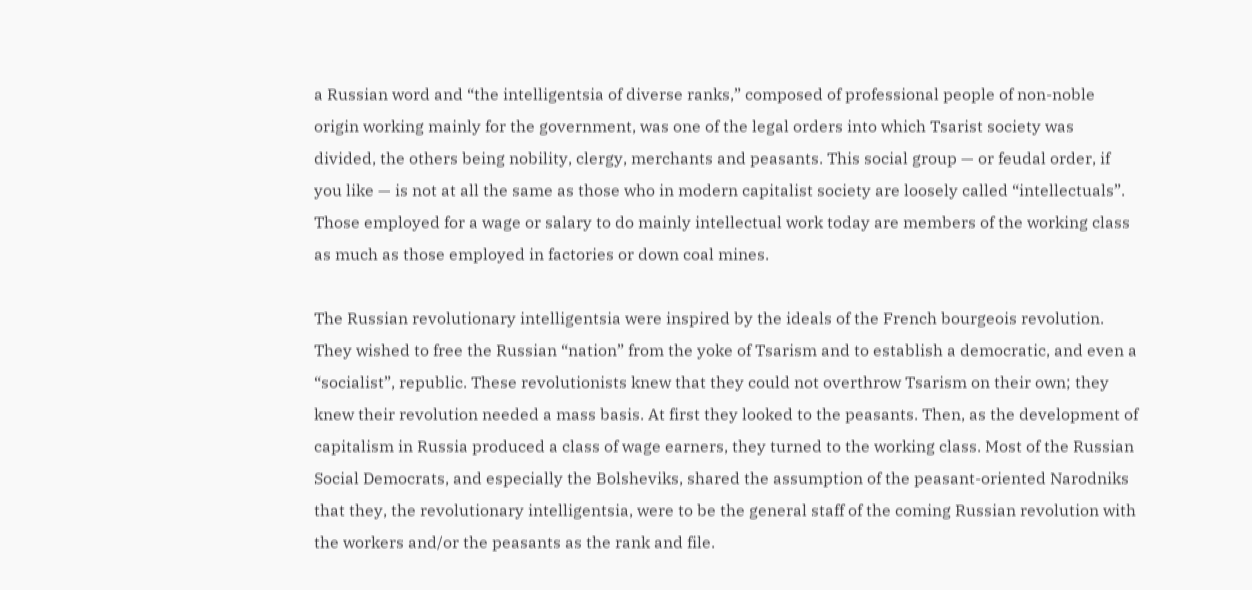a Russian word and “the intelligentsia of diverse ranks,” composed of professional people of non-noble origin working mainly for the government, was one of the legal orders into which Tsarist society was divided, the others being nobility, clergy, merchants and peasants. This social group — or feudal order, if you like — is not at all the same as those who in modern capitalist society are loosely called “intellectuals”. Those employed for a wage or salary to do mainly intellectual work today are members of the working class as much as those employed in factories or down coal mines.

The Russian revolutionary intelligentsia were inspired by the ideals of the French bourgeois revolution. They wished to free the Russian “nation” from the yoke of Tsarism and to establish a democratic, and even a “socialist”, republic. These revolutionists knew that they could not overthrow Tsarism on their own; they knew their revolution needed a mass basis. At first they looked to the peasants. Then, as the development of capitalism in Russia produced a class of wage earners, they turned to the working class. Most of the Russian Social Democrats, and especially the Bolsheviks, shared the assumption of the peasant-oriented Narodniks that they, the revolutionary intelligentsia, were to be the general staff of the coming Russian revolution with the workers and/or the peasants as the rank and file.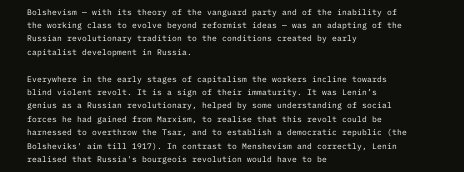Bolshevism — with its theory of the vanguard party and of the inability of the working class to evolve beyond reformist ideas — was an adapting of the Russian revolutionary tradition to the conditions created by early capitalist development in Russia.

Everywhere in the early stages of capitalism the workers incline towards blind violent revolt. It is a sign of their immaturity. It was Lenin’s genius as a Russian revolutionary, helped by some understanding of social forces he had gained from Marxism, to realise that this revolt could be harnessed to overthrow the Tsar, and to establish a democratic republic (the Bolsheviks' aim till 1917). In contrast to Menshevism and correctly, Lenin realised that Russia's bourgeois revolution would have to be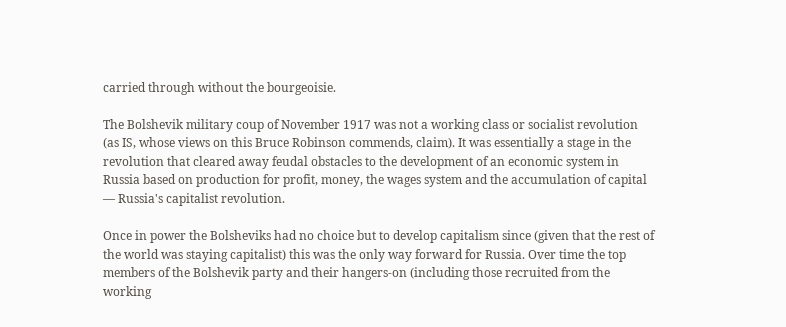carried through without the bourgeoisie.

The Bolshevik military coup of November 1917 was not a working class or socialist revolution (as IS, whose views on this Bruce Robinson commends, claim). It was essentially a stage in the revolution that cleared away feudal obstacles to the development of an economic system in Russia based on production for profit, money, the wages system and the accumulation of capital — Russia's capitalist revolution.

Once in power the Bolsheviks had no choice but to develop capitalism since (given that the rest of the world was staying capitalist) this was the only way forward for Russia. Over time the top members of the Bolshevik party and their hangers-on (including those recruited from the working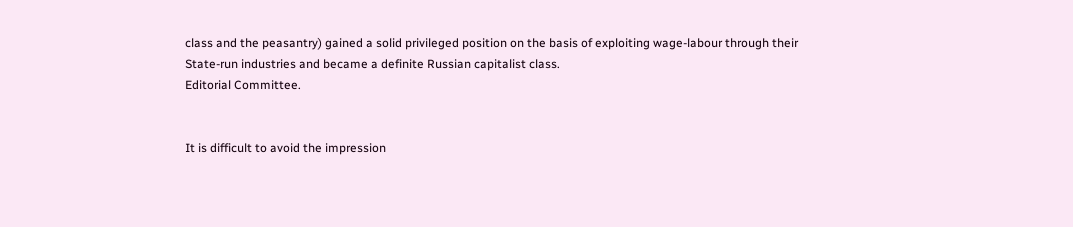class and the peasantry) gained a solid privileged position on the basis of exploiting wage-labour through their State-run industries and became a definite Russian capitalist class.
Editorial Committee.


It is difficult to avoid the impression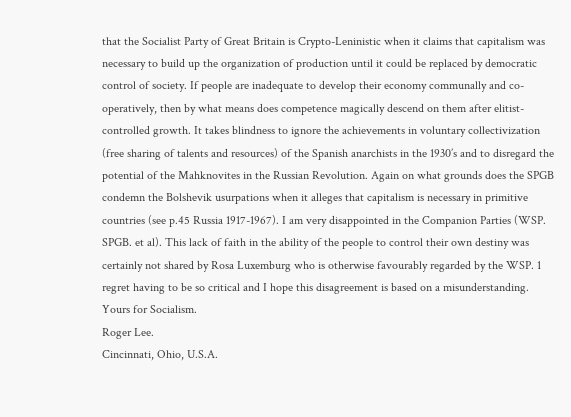that the Socialist Party of Great Britain is Crypto-Leninistic when it claims that capitalism was necessary to build up the organization of production until it could be replaced by democratic control of society. If people are inadequate to develop their economy communally and co-operatively, then by what means does competence magically descend on them after elitist-controlled growth. It takes blindness to ignore the achievements in voluntary collectivization (free sharing of talents and resources) of the Spanish anarchists in the 1930’s and to disregard the potential of the Mahknovites in the Russian Revolution. Again on what grounds does the SPGB condemn the Bolshevik usurpations when it alleges that capitalism is necessary in primitive countries (see p.45 Russia 1917-1967). I am very disappointed in the Companion Parties (WSP. SPGB. et al). This lack of faith in the ability of the people to control their own destiny was certainly not shared by Rosa Luxemburg who is otherwise favourably regarded by the WSP. 1 regret having to be so critical and I hope this disagreement is based on a misunderstanding.
Yours for Socialism.
Roger Lee.
Cincinnati, Ohio, U.S.A.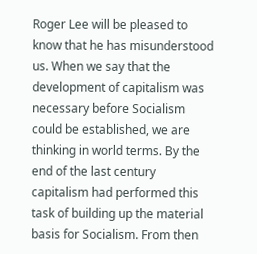Roger Lee will be pleased to know that he has misunderstood us. When we say that the development of capitalism was necessary before Socialism could be established, we are thinking in world terms. By the end of the last century capitalism had performed this task of building up the material basis for Socialism. From then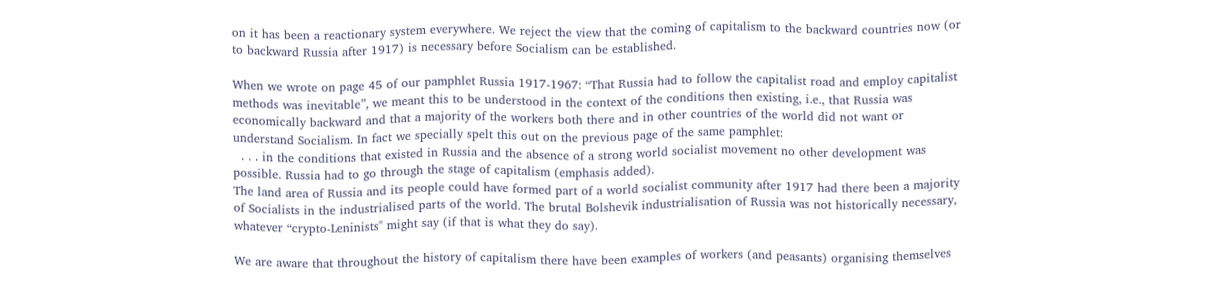on it has been a reactionary system everywhere. We reject the view that the coming of capitalism to the backward countries now (or to backward Russia after 1917) is necessary before Socialism can be established.

When we wrote on page 45 of our pamphlet Russia 1917-1967: “That Russia had to follow the capitalist road and employ capitalist methods was inevitable”, we meant this to be understood in the context of the conditions then existing, i.e., that Russia was economically backward and that a majority of the workers both there and in other countries of the world did not want or understand Socialism. In fact we specially spelt this out on the previous page of the same pamphlet:
  . . . in the conditions that existed in Russia and the absence of a strong world socialist movement no other development was possible. Russia had to go through the stage of capitalism (emphasis added).
The land area of Russia and its people could have formed part of a world socialist community after 1917 had there been a majority of Socialists in the industrialised parts of the world. The brutal Bolshevik industrialisation of Russia was not historically necessary, whatever “crypto-Leninists" might say (if that is what they do say).

We are aware that throughout the history of capitalism there have been examples of workers (and peasants) organising themselves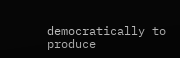democratically to produce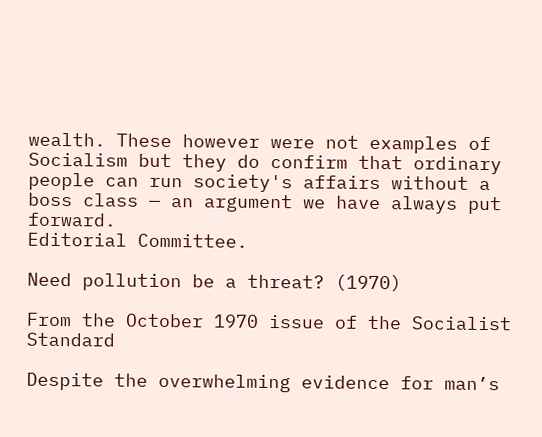wealth. These however were not examples of Socialism but they do confirm that ordinary people can run society's affairs without a boss class — an argument we have always put forward.
Editorial Committee.

Need pollution be a threat? (1970)

From the October 1970 issue of the Socialist Standard

Despite the overwhelming evidence for man’s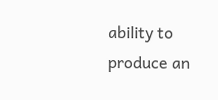ability to produce an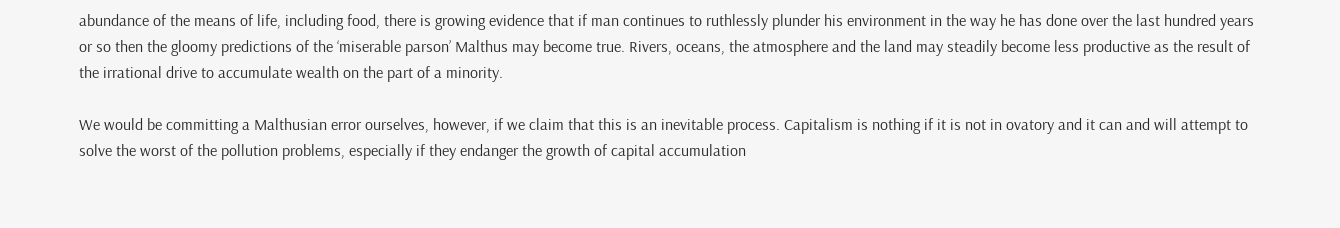abundance of the means of life, including food, there is growing evidence that if man continues to ruthlessly plunder his environment in the way he has done over the last hundred years or so then the gloomy predictions of the ‘miserable parson’ Malthus may become true. Rivers, oceans, the atmosphere and the land may steadily become less productive as the result of the irrational drive to accumulate wealth on the part of a minority.

We would be committing a Malthusian error ourselves, however, if we claim that this is an inevitable process. Capitalism is nothing if it is not in ovatory and it can and will attempt to solve the worst of the pollution problems, especially if they endanger the growth of capital accumulation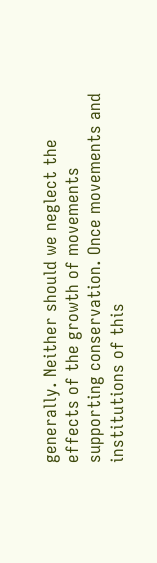generally. Neither should we neglect the effects of the growth of movements supporting conservation. Once movements and institutions of this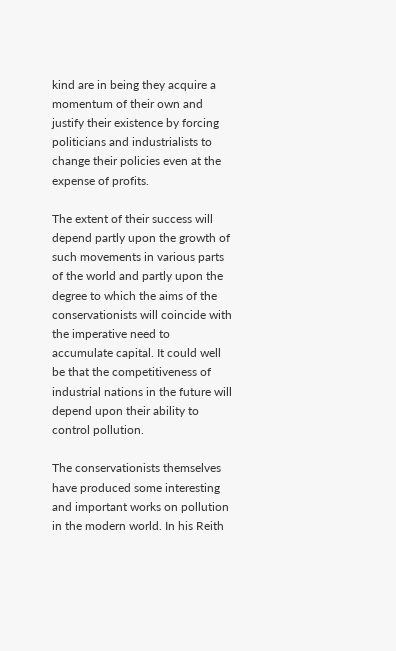kind are in being they acquire a momentum of their own and justify their existence by forcing politicians and industrialists to change their policies even at the expense of profits.

The extent of their success will depend partly upon the growth of such movements in various parts of the world and partly upon the degree to which the aims of the conservationists will coincide with the imperative need to accumulate capital. It could well be that the competitiveness of industrial nations in the future will depend upon their ability to control pollution.

The conservationists themselves have produced some interesting and important works on pollution in the modern world. In his Reith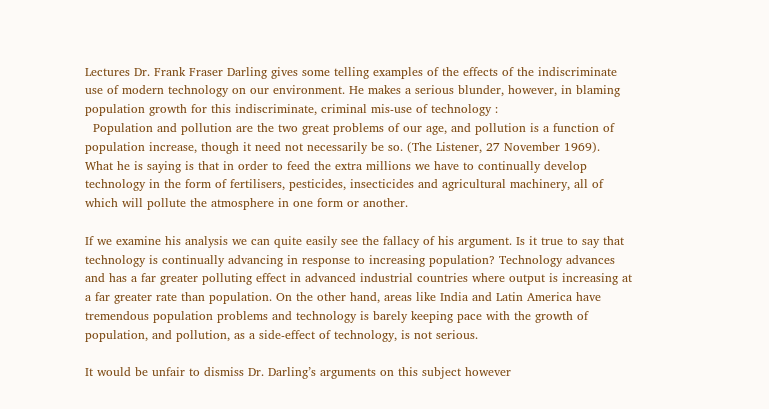Lectures Dr. Frank Fraser Darling gives some telling examples of the effects of the indiscriminate use of modern technology on our environment. He makes a serious blunder, however, in blaming population growth for this indiscriminate, criminal mis-use of technology :
  Population and pollution are the two great problems of our age, and pollution is a function of population increase, though it need not necessarily be so. (The Listener, 27 November 1969).
What he is saying is that in order to feed the extra millions we have to continually develop technology in the form of fertilisers, pesticides, insecticides and agricultural machinery, all of which will pollute the atmosphere in one form or another.

If we examine his analysis we can quite easily see the fallacy of his argument. Is it true to say that technology is continually advancing in response to increasing population? Technology advances and has a far greater polluting effect in advanced industrial countries where output is increasing at a far greater rate than population. On the other hand, areas like India and Latin America have tremendous population problems and technology is barely keeping pace with the growth of population, and pollution, as a side-effect of technology, is not serious.

It would be unfair to dismiss Dr. Darling’s arguments on this subject however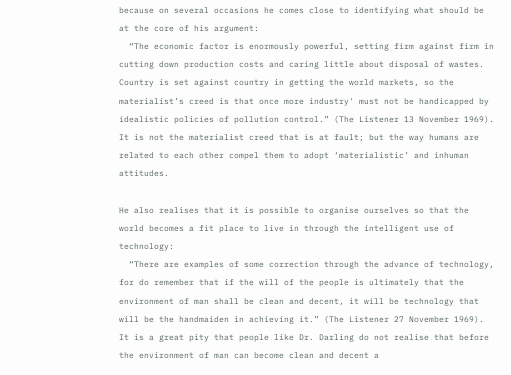because on several occasions he comes close to identifying what should be at the core of his argument:
  “The economic factor is enormously powerful, setting firm against firm in cutting down production costs and caring little about disposal of wastes. Country is set against country in getting the world markets, so the materialist’s creed is that once more industry' must not be handicapped by idealistic policies of pollution control.” (The Listener 13 November 1969).
It is not the materialist creed that is at fault; but the way humans are related to each other compel them to adopt ‘materialistic’ and inhuman attitudes.

He also realises that it is possible to organise ourselves so that the world becomes a fit place to live in through the intelligent use of technology:
  “There are examples of some correction through the advance of technology, for do remember that if the will of the people is ultimately that the environment of man shall be clean and decent, it will be technology that will be the handmaiden in achieving it.” (The Listener 27 November 1969).
It is a great pity that people like Dr. Darling do not realise that before the environment of man can become clean and decent a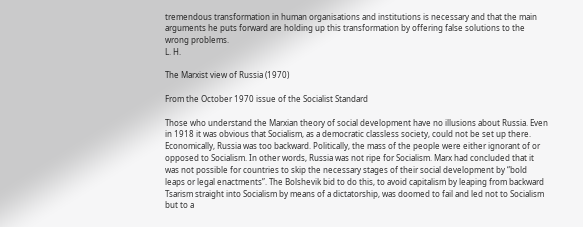tremendous transformation in human organisations and institutions is necessary and that the main arguments he puts forward are holding up this transformation by offering false solutions to the wrong problems.
L. H.

The Marxist view of Russia (1970)

From the October 1970 issue of the Socialist Standard

Those who understand the Marxian theory of social development have no illusions about Russia. Even in 1918 it was obvious that Socialism, as a democratic classless society, could not be set up there. Economically, Russia was too backward. Politically, the mass of the people were either ignorant of or opposed to Socialism. In other words, Russia was not ripe for Socialism. Marx had concluded that it was not possible for countries to skip the necessary stages of their social development by “bold leaps or legal enactments”. The Bolshevik bid to do this, to avoid capitalism by leaping from backward Tsarism straight into Socialism by means of a dictatorship, was doomed to fail and led not to Socialism but to a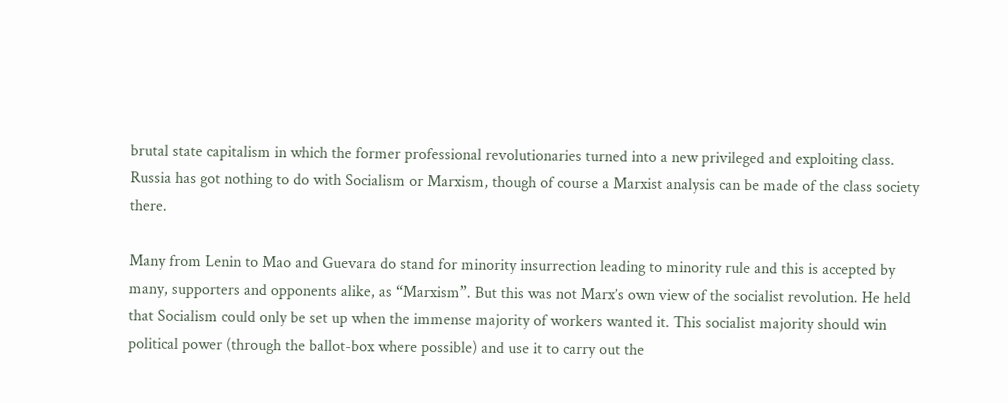brutal state capitalism in which the former professional revolutionaries turned into a new privileged and exploiting class. Russia has got nothing to do with Socialism or Marxism, though of course a Marxist analysis can be made of the class society there.

Many from Lenin to Mao and Guevara do stand for minority insurrection leading to minority rule and this is accepted by many, supporters and opponents alike, as “Marxism”. But this was not Marx’s own view of the socialist revolution. He held that Socialism could only be set up when the immense majority of workers wanted it. This socialist majority should win political power (through the ballot-box where possible) and use it to carry out the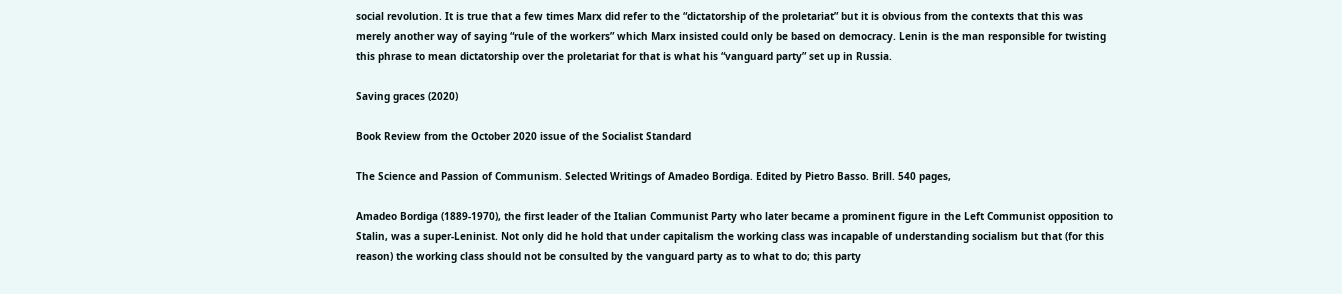social revolution. It is true that a few times Marx did refer to the “dictatorship of the proletariat” but it is obvious from the contexts that this was merely another way of saying “rule of the workers” which Marx insisted could only be based on democracy. Lenin is the man responsible for twisting this phrase to mean dictatorship over the proletariat for that is what his “vanguard party” set up in Russia.

Saving graces (2020)

Book Review from the October 2020 issue of the Socialist Standard

The Science and Passion of Communism. Selected Writings of Amadeo Bordiga. Edited by Pietro Basso. Brill. 540 pages,

Amadeo Bordiga (1889-1970), the first leader of the Italian Communist Party who later became a prominent figure in the Left Communist opposition to Stalin, was a super-Leninist. Not only did he hold that under capitalism the working class was incapable of understanding socialism but that (for this reason) the working class should not be consulted by the vanguard party as to what to do; this party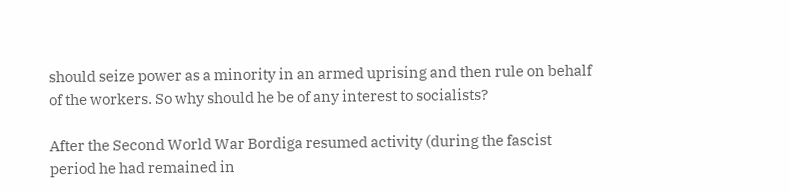should seize power as a minority in an armed uprising and then rule on behalf of the workers. So why should he be of any interest to socialists?

After the Second World War Bordiga resumed activity (during the fascist period he had remained in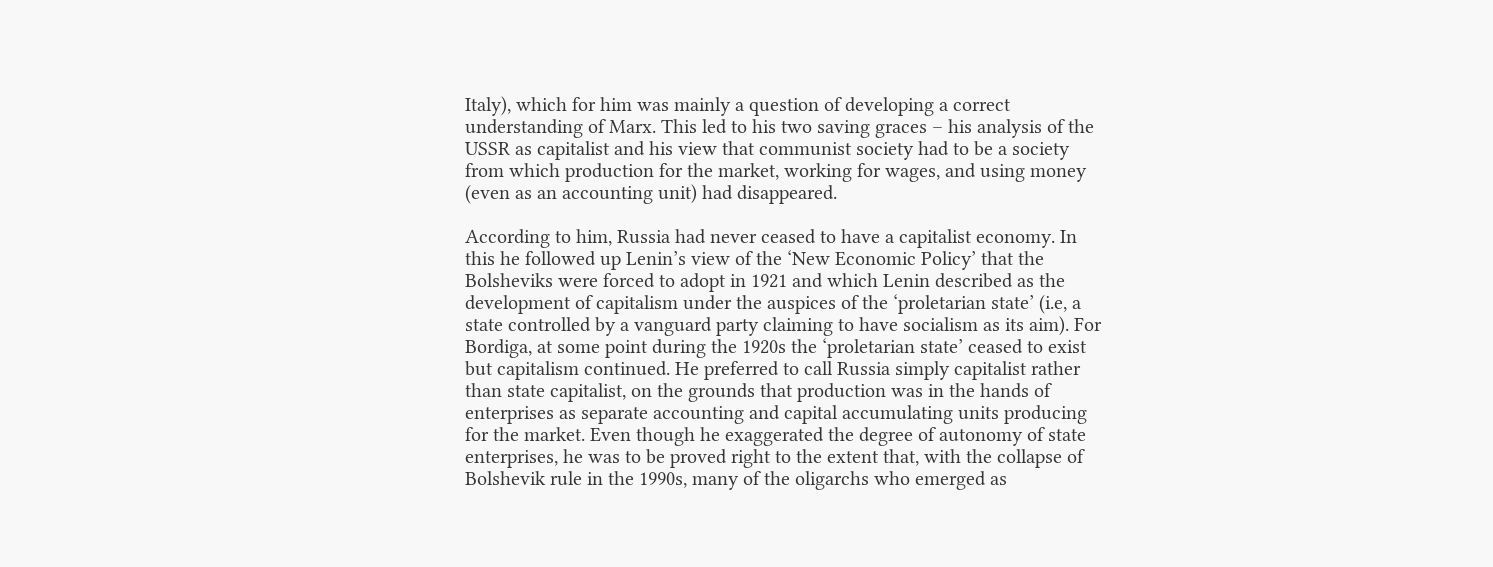Italy), which for him was mainly a question of developing a correct understanding of Marx. This led to his two saving graces – his analysis of the USSR as capitalist and his view that communist society had to be a society from which production for the market, working for wages, and using money (even as an accounting unit) had disappeared.

According to him, Russia had never ceased to have a capitalist economy. In this he followed up Lenin’s view of the ‘New Economic Policy’ that the Bolsheviks were forced to adopt in 1921 and which Lenin described as the development of capitalism under the auspices of the ‘proletarian state’ (i.e, a state controlled by a vanguard party claiming to have socialism as its aim). For Bordiga, at some point during the 1920s the ‘proletarian state’ ceased to exist but capitalism continued. He preferred to call Russia simply capitalist rather than state capitalist, on the grounds that production was in the hands of enterprises as separate accounting and capital accumulating units producing for the market. Even though he exaggerated the degree of autonomy of state enterprises, he was to be proved right to the extent that, with the collapse of Bolshevik rule in the 1990s, many of the oligarchs who emerged as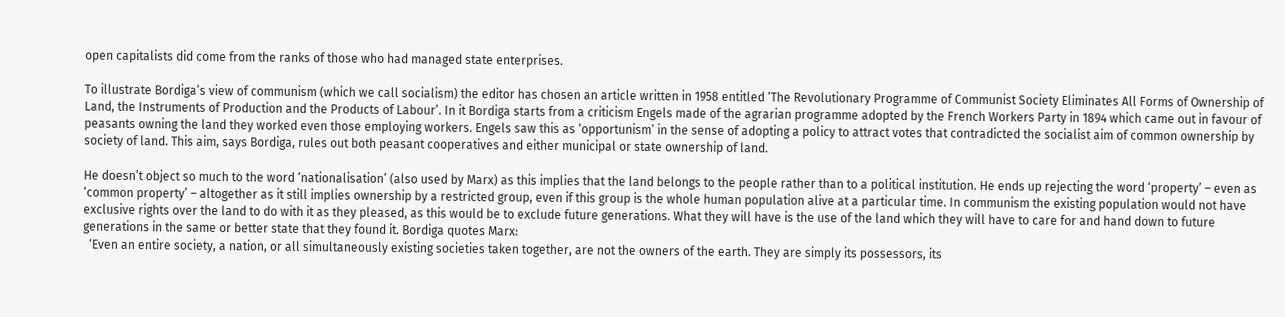open capitalists did come from the ranks of those who had managed state enterprises.

To illustrate Bordiga’s view of communism (which we call socialism) the editor has chosen an article written in 1958 entitled ‘The Revolutionary Programme of Communist Society Eliminates All Forms of Ownership of Land, the Instruments of Production and the Products of Labour’. In it Bordiga starts from a criticism Engels made of the agrarian programme adopted by the French Workers Party in 1894 which came out in favour of peasants owning the land they worked even those employing workers. Engels saw this as ‘opportunism’ in the sense of adopting a policy to attract votes that contradicted the socialist aim of common ownership by society of land. This aim, says Bordiga, rules out both peasant cooperatives and either municipal or state ownership of land.

He doesn’t object so much to the word ‘nationalisation’ (also used by Marx) as this implies that the land belongs to the people rather than to a political institution. He ends up rejecting the word ‘property’ – even as ‘common property’ – altogether as it still implies ownership by a restricted group, even if this group is the whole human population alive at a particular time. In communism the existing population would not have exclusive rights over the land to do with it as they pleased, as this would be to exclude future generations. What they will have is the use of the land which they will have to care for and hand down to future generations in the same or better state that they found it. Bordiga quotes Marx:
  ‘Even an entire society, a nation, or all simultaneously existing societies taken together, are not the owners of the earth. They are simply its possessors, its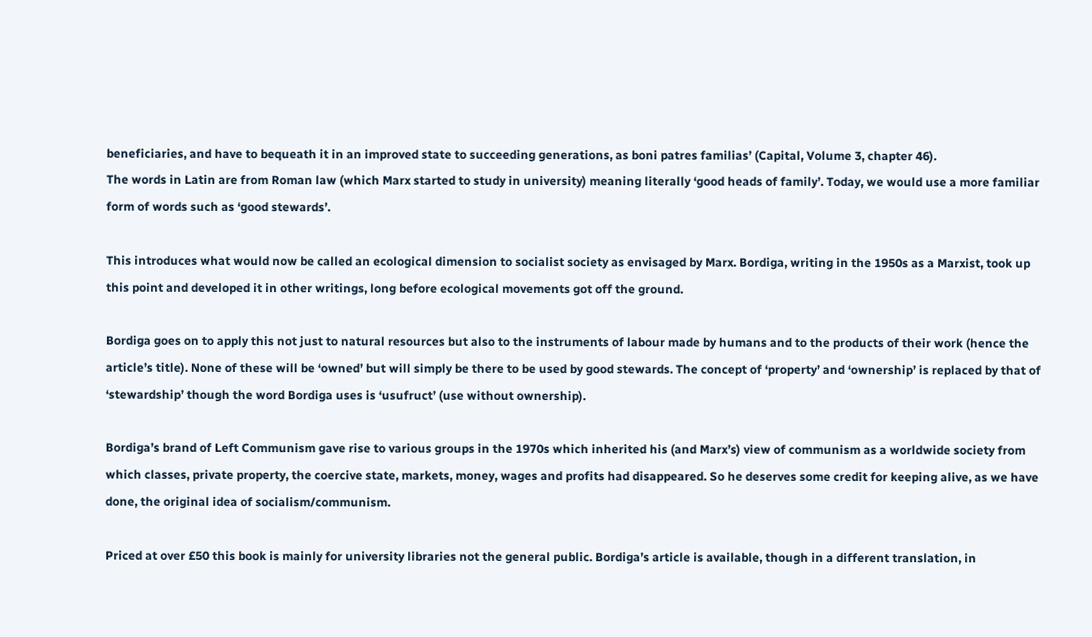beneficiaries, and have to bequeath it in an improved state to succeeding generations, as boni patres familias’ (Capital, Volume 3, chapter 46).
The words in Latin are from Roman law (which Marx started to study in university) meaning literally ‘good heads of family’. Today, we would use a more familiar form of words such as ‘good stewards’.

This introduces what would now be called an ecological dimension to socialist society as envisaged by Marx. Bordiga, writing in the 1950s as a Marxist, took up this point and developed it in other writings, long before ecological movements got off the ground.

Bordiga goes on to apply this not just to natural resources but also to the instruments of labour made by humans and to the products of their work (hence the article’s title). None of these will be ‘owned’ but will simply be there to be used by good stewards. The concept of ‘property’ and ‘ownership’ is replaced by that of ‘stewardship’ though the word Bordiga uses is ‘usufruct’ (use without ownership).

Bordiga’s brand of Left Communism gave rise to various groups in the 1970s which inherited his (and Marx’s) view of communism as a worldwide society from which classes, private property, the coercive state, markets, money, wages and profits had disappeared. So he deserves some credit for keeping alive, as we have done, the original idea of socialism/communism.

Priced at over £50 this book is mainly for university libraries not the general public. Bordiga’s article is available, though in a different translation, in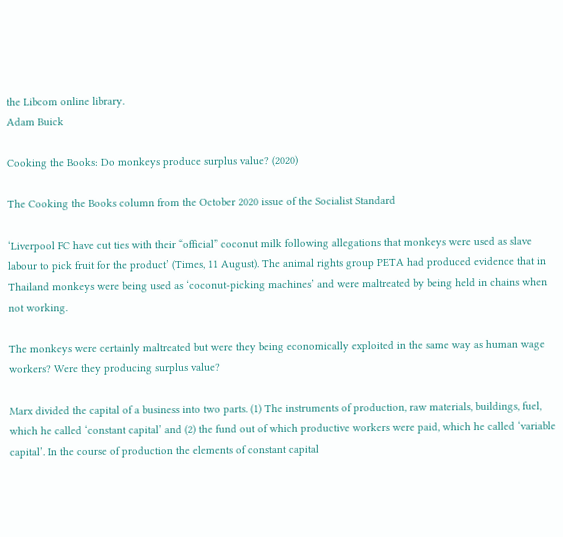the Libcom online library.
Adam Buick

Cooking the Books: Do monkeys produce surplus value? (2020)

The Cooking the Books column from the October 2020 issue of the Socialist Standard

‘Liverpool FC have cut ties with their “official” coconut milk following allegations that monkeys were used as slave labour to pick fruit for the product’ (Times, 11 August). The animal rights group PETA had produced evidence that in Thailand monkeys were being used as ‘coconut-picking machines’ and were maltreated by being held in chains when not working.

The monkeys were certainly maltreated but were they being economically exploited in the same way as human wage workers? Were they producing surplus value?

Marx divided the capital of a business into two parts. (1) The instruments of production, raw materials, buildings, fuel, which he called ‘constant capital’ and (2) the fund out of which productive workers were paid, which he called ‘variable capital’. In the course of production the elements of constant capital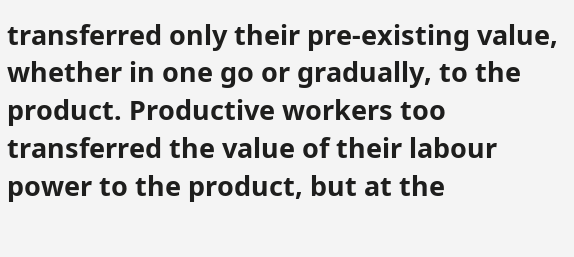transferred only their pre-existing value, whether in one go or gradually, to the product. Productive workers too transferred the value of their labour power to the product, but at the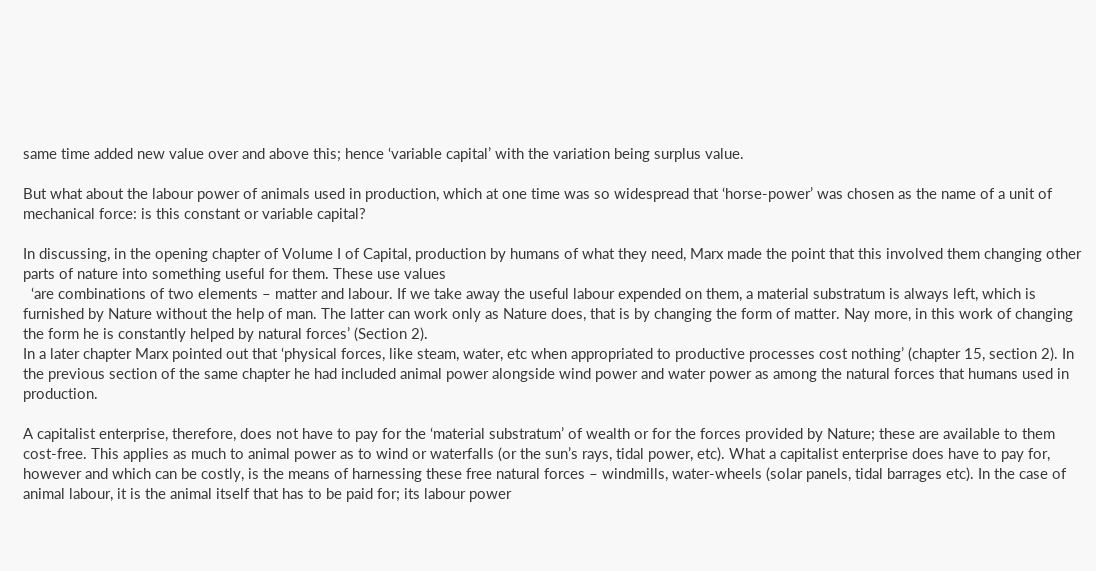same time added new value over and above this; hence ‘variable capital’ with the variation being surplus value.

But what about the labour power of animals used in production, which at one time was so widespread that ‘horse-power’ was chosen as the name of a unit of mechanical force: is this constant or variable capital?

In discussing, in the opening chapter of Volume I of Capital, production by humans of what they need, Marx made the point that this involved them changing other parts of nature into something useful for them. These use values
  ‘are combinations of two elements – matter and labour. If we take away the useful labour expended on them, a material substratum is always left, which is furnished by Nature without the help of man. The latter can work only as Nature does, that is by changing the form of matter. Nay more, in this work of changing the form he is constantly helped by natural forces’ (Section 2).
In a later chapter Marx pointed out that ‘physical forces, like steam, water, etc when appropriated to productive processes cost nothing’ (chapter 15, section 2). In the previous section of the same chapter he had included animal power alongside wind power and water power as among the natural forces that humans used in production.

A capitalist enterprise, therefore, does not have to pay for the ‘material substratum’ of wealth or for the forces provided by Nature; these are available to them cost-free. This applies as much to animal power as to wind or waterfalls (or the sun’s rays, tidal power, etc). What a capitalist enterprise does have to pay for, however and which can be costly, is the means of harnessing these free natural forces – windmills, water-wheels (solar panels, tidal barrages etc). In the case of animal labour, it is the animal itself that has to be paid for; its labour power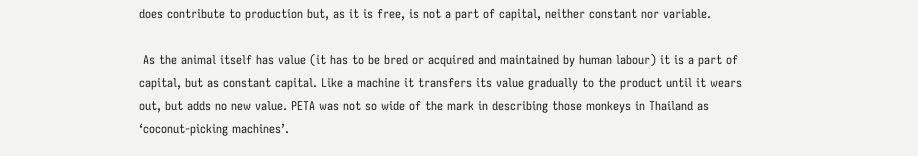does contribute to production but, as it is free, is not a part of capital, neither constant nor variable.

 As the animal itself has value (it has to be bred or acquired and maintained by human labour) it is a part of capital, but as constant capital. Like a machine it transfers its value gradually to the product until it wears out, but adds no new value. PETA was not so wide of the mark in describing those monkeys in Thailand as ‘coconut-picking machines’.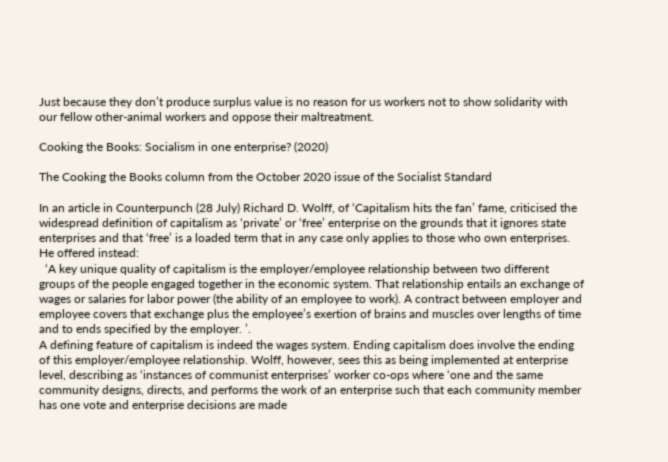Just because they don’t produce surplus value is no reason for us workers not to show solidarity with our fellow other-animal workers and oppose their maltreatment.

Cooking the Books: Socialism in one enterprise? (2020)

The Cooking the Books column from the October 2020 issue of the Socialist Standard

In an article in Counterpunch (28 July) Richard D. Wolff, of ‘Capitalism hits the fan’ fame, criticised the widespread definition of capitalism as ‘private’ or ‘free’ enterprise on the grounds that it ignores state enterprises and that ‘free’ is a loaded term that in any case only applies to those who own enterprises. He offered instead:
  ‘A key unique quality of capitalism is the employer/employee relationship between two different groups of the people engaged together in the economic system. That relationship entails an exchange of wages or salaries for labor power (the ability of an employee to work). A contract between employer and employee covers that exchange plus the employee’s exertion of brains and muscles over lengths of time and to ends specified by the employer. ’.
A defining feature of capitalism is indeed the wages system. Ending capitalism does involve the ending of this employer/employee relationship. Wolff, however, sees this as being implemented at enterprise level, describing as ‘instances of communist enterprises’ worker co-ops where ‘one and the same community designs, directs, and performs the work of an enterprise such that each community member has one vote and enterprise decisions are made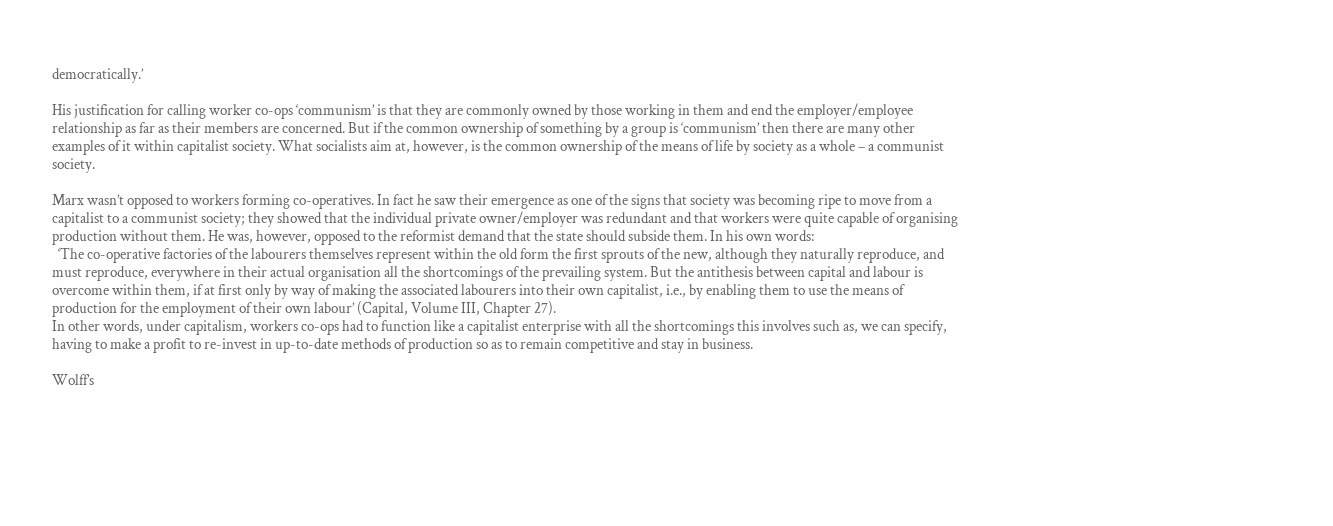democratically.’

His justification for calling worker co-ops ‘communism’ is that they are commonly owned by those working in them and end the employer/employee relationship as far as their members are concerned. But if the common ownership of something by a group is ‘communism’ then there are many other examples of it within capitalist society. What socialists aim at, however, is the common ownership of the means of life by society as a whole – a communist society.

Marx wasn’t opposed to workers forming co-operatives. In fact he saw their emergence as one of the signs that society was becoming ripe to move from a capitalist to a communist society; they showed that the individual private owner/employer was redundant and that workers were quite capable of organising production without them. He was, however, opposed to the reformist demand that the state should subside them. In his own words:
  ‘The co-operative factories of the labourers themselves represent within the old form the first sprouts of the new, although they naturally reproduce, and must reproduce, everywhere in their actual organisation all the shortcomings of the prevailing system. But the antithesis between capital and labour is overcome within them, if at first only by way of making the associated labourers into their own capitalist, i.e., by enabling them to use the means of production for the employment of their own labour’ (Capital, Volume III, Chapter 27).
In other words, under capitalism, workers co-ops had to function like a capitalist enterprise with all the shortcomings this involves such as, we can specify, having to make a profit to re-invest in up-to-date methods of production so as to remain competitive and stay in business.

Wolff’s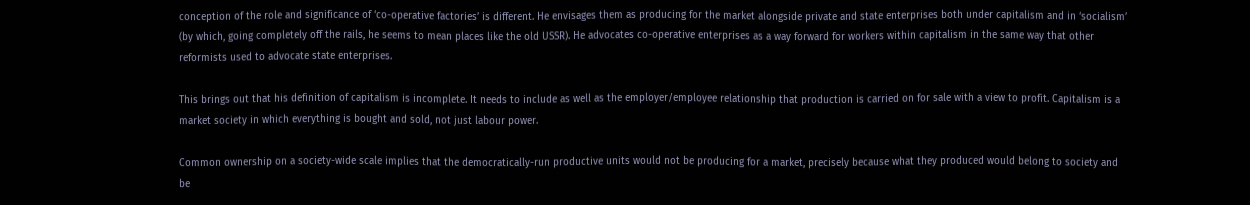conception of the role and significance of ‘co-operative factories’ is different. He envisages them as producing for the market alongside private and state enterprises both under capitalism and in ‘socialism’ (by which, going completely off the rails, he seems to mean places like the old USSR). He advocates co-operative enterprises as a way forward for workers within capitalism in the same way that other reformists used to advocate state enterprises.

This brings out that his definition of capitalism is incomplete. It needs to include as well as the employer/employee relationship that production is carried on for sale with a view to profit. Capitalism is a market society in which everything is bought and sold, not just labour power.

Common ownership on a society-wide scale implies that the democratically-run productive units would not be producing for a market, precisely because what they produced would belong to society and be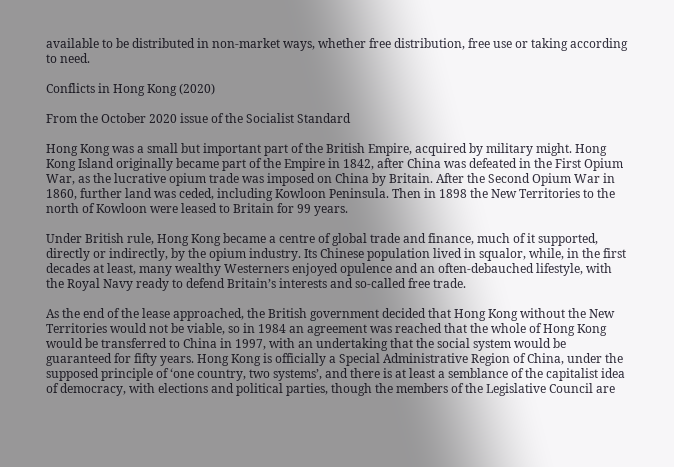available to be distributed in non-market ways, whether free distribution, free use or taking according to need.

Conflicts in Hong Kong (2020)

From the October 2020 issue of the Socialist Standard

Hong Kong was a small but important part of the British Empire, acquired by military might. Hong Kong Island originally became part of the Empire in 1842, after China was defeated in the First Opium War, as the lucrative opium trade was imposed on China by Britain. After the Second Opium War in 1860, further land was ceded, including Kowloon Peninsula. Then in 1898 the New Territories to the north of Kowloon were leased to Britain for 99 years.

Under British rule, Hong Kong became a centre of global trade and finance, much of it supported, directly or indirectly, by the opium industry. Its Chinese population lived in squalor, while, in the first decades at least, many wealthy Westerners enjoyed opulence and an often-debauched lifestyle, with the Royal Navy ready to defend Britain’s interests and so-called free trade.

As the end of the lease approached, the British government decided that Hong Kong without the New Territories would not be viable, so in 1984 an agreement was reached that the whole of Hong Kong would be transferred to China in 1997, with an undertaking that the social system would be guaranteed for fifty years. Hong Kong is officially a Special Administrative Region of China, under the supposed principle of ‘one country, two systems’, and there is at least a semblance of the capitalist idea of democracy, with elections and political parties, though the members of the Legislative Council are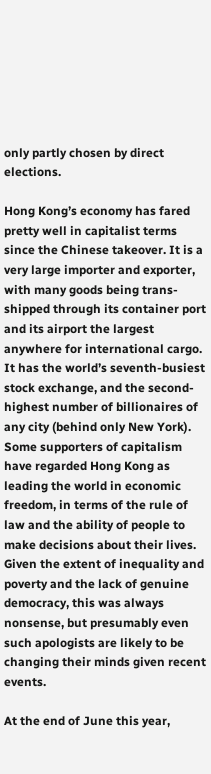only partly chosen by direct elections.

Hong Kong’s economy has fared pretty well in capitalist terms since the Chinese takeover. It is a very large importer and exporter, with many goods being trans-shipped through its container port and its airport the largest anywhere for international cargo. It has the world’s seventh-busiest stock exchange, and the second-highest number of billionaires of any city (behind only New York). Some supporters of capitalism have regarded Hong Kong as leading the world in economic freedom, in terms of the rule of law and the ability of people to make decisions about their lives. Given the extent of inequality and poverty and the lack of genuine democracy, this was always nonsense, but presumably even such apologists are likely to be changing their minds given recent events.

At the end of June this year,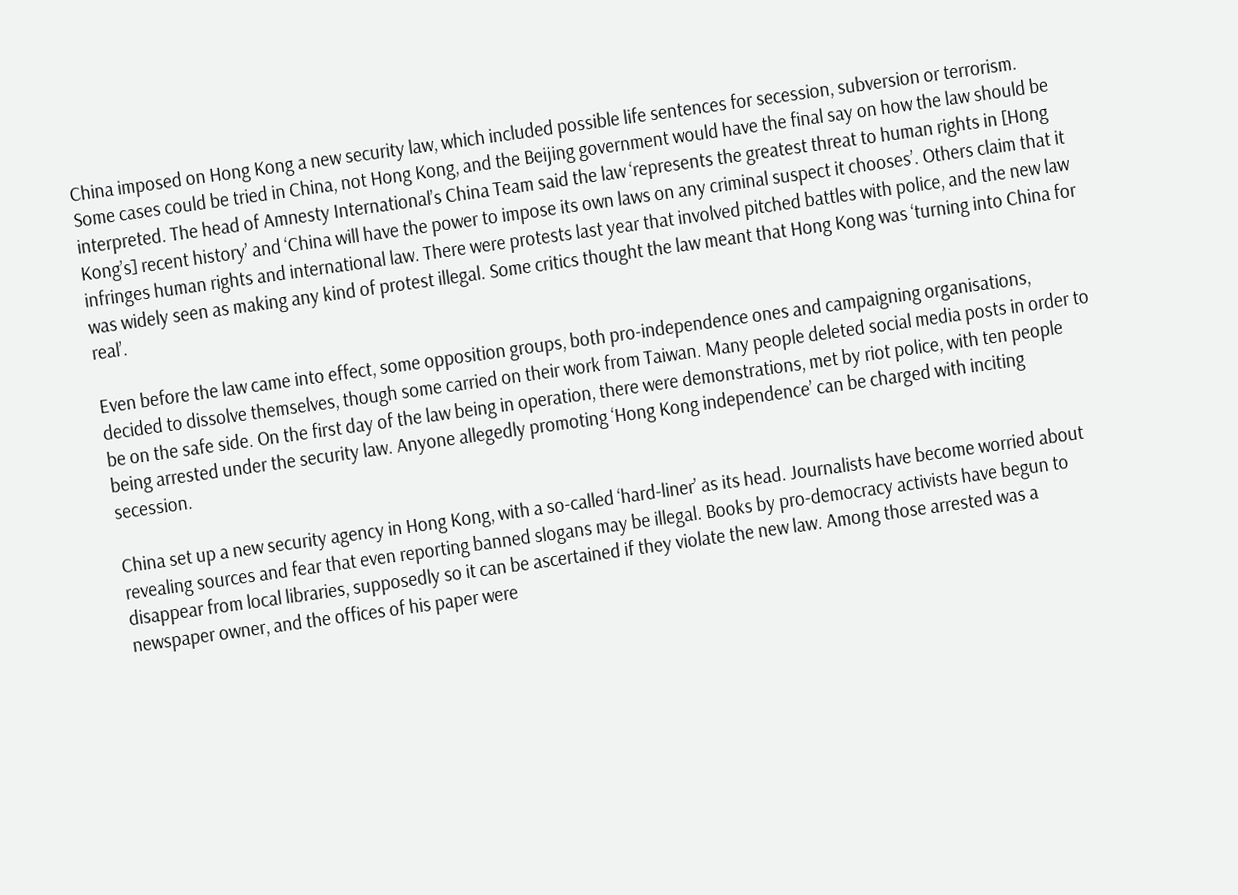China imposed on Hong Kong a new security law, which included possible life sentences for secession, subversion or terrorism. Some cases could be tried in China, not Hong Kong, and the Beijing government would have the final say on how the law should be interpreted. The head of Amnesty International’s China Team said the law ‘represents the greatest threat to human rights in [Hong Kong’s] recent history’ and ‘China will have the power to impose its own laws on any criminal suspect it chooses’. Others claim that it infringes human rights and international law. There were protests last year that involved pitched battles with police, and the new law was widely seen as making any kind of protest illegal. Some critics thought the law meant that Hong Kong was ‘turning into China for real’.

Even before the law came into effect, some opposition groups, both pro-independence ones and campaigning organisations, decided to dissolve themselves, though some carried on their work from Taiwan. Many people deleted social media posts in order to be on the safe side. On the first day of the law being in operation, there were demonstrations, met by riot police, with ten people being arrested under the security law. Anyone allegedly promoting ‘Hong Kong independence’ can be charged with inciting secession.

China set up a new security agency in Hong Kong, with a so-called ‘hard-liner’ as its head. Journalists have become worried about revealing sources and fear that even reporting banned slogans may be illegal. Books by pro-democracy activists have begun to disappear from local libraries, supposedly so it can be ascertained if they violate the new law. Among those arrested was a newspaper owner, and the offices of his paper were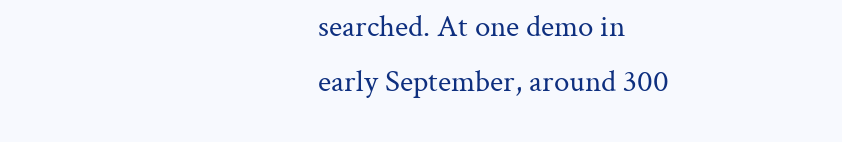searched. At one demo in early September, around 300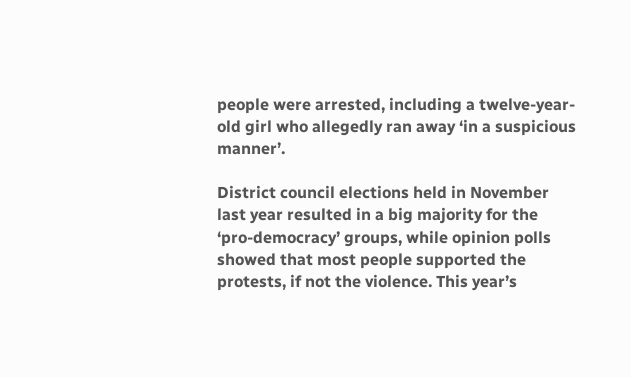people were arrested, including a twelve-year-old girl who allegedly ran away ‘in a suspicious manner’.

District council elections held in November last year resulted in a big majority for the ‘pro-democracy’ groups, while opinion polls showed that most people supported the protests, if not the violence. This year’s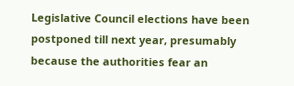Legislative Council elections have been postponed till next year, presumably because the authorities fear an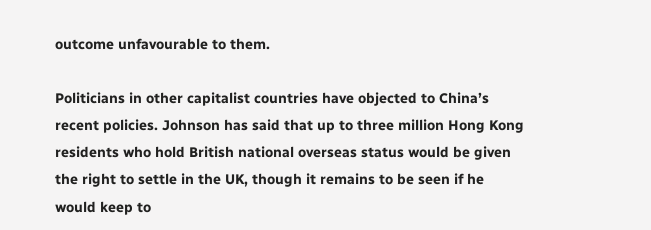outcome unfavourable to them.

Politicians in other capitalist countries have objected to China’s recent policies. Johnson has said that up to three million Hong Kong residents who hold British national overseas status would be given the right to settle in the UK, though it remains to be seen if he would keep to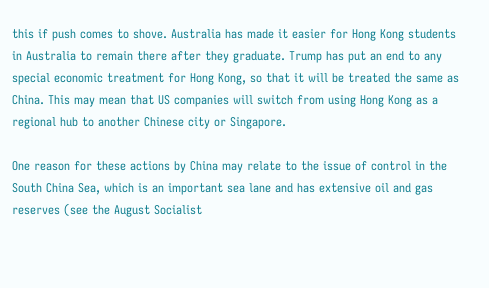this if push comes to shove. Australia has made it easier for Hong Kong students in Australia to remain there after they graduate. Trump has put an end to any special economic treatment for Hong Kong, so that it will be treated the same as China. This may mean that US companies will switch from using Hong Kong as a regional hub to another Chinese city or Singapore.

One reason for these actions by China may relate to the issue of control in the South China Sea, which is an important sea lane and has extensive oil and gas reserves (see the August Socialist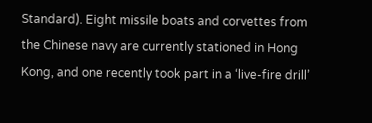Standard). Eight missile boats and corvettes from the Chinese navy are currently stationed in Hong Kong, and one recently took part in a ‘live-fire drill’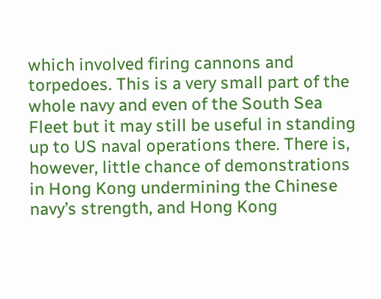which involved firing cannons and torpedoes. This is a very small part of the whole navy and even of the South Sea Fleet but it may still be useful in standing up to US naval operations there. There is, however, little chance of demonstrations in Hong Kong undermining the Chinese navy’s strength, and Hong Kong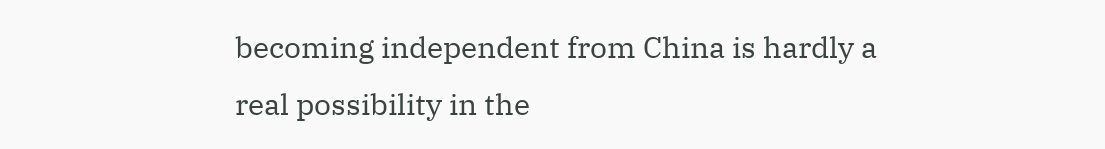becoming independent from China is hardly a real possibility in the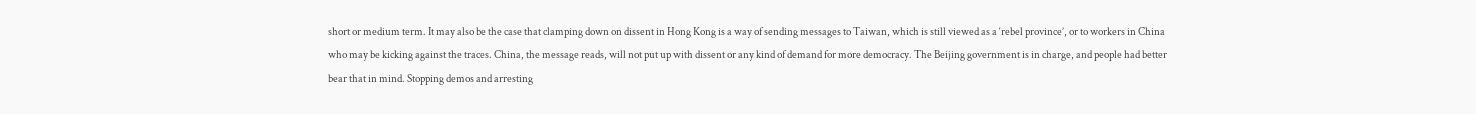short or medium term. It may also be the case that clamping down on dissent in Hong Kong is a way of sending messages to Taiwan, which is still viewed as a ‘rebel province’, or to workers in China who may be kicking against the traces. China, the message reads, will not put up with dissent or any kind of demand for more democracy. The Beijing government is in charge, and people had better bear that in mind. Stopping demos and arresting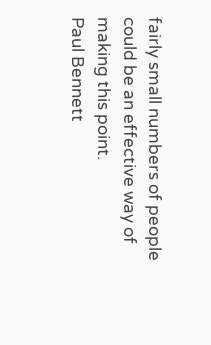fairly small numbers of people could be an effective way of making this point.
Paul Bennett